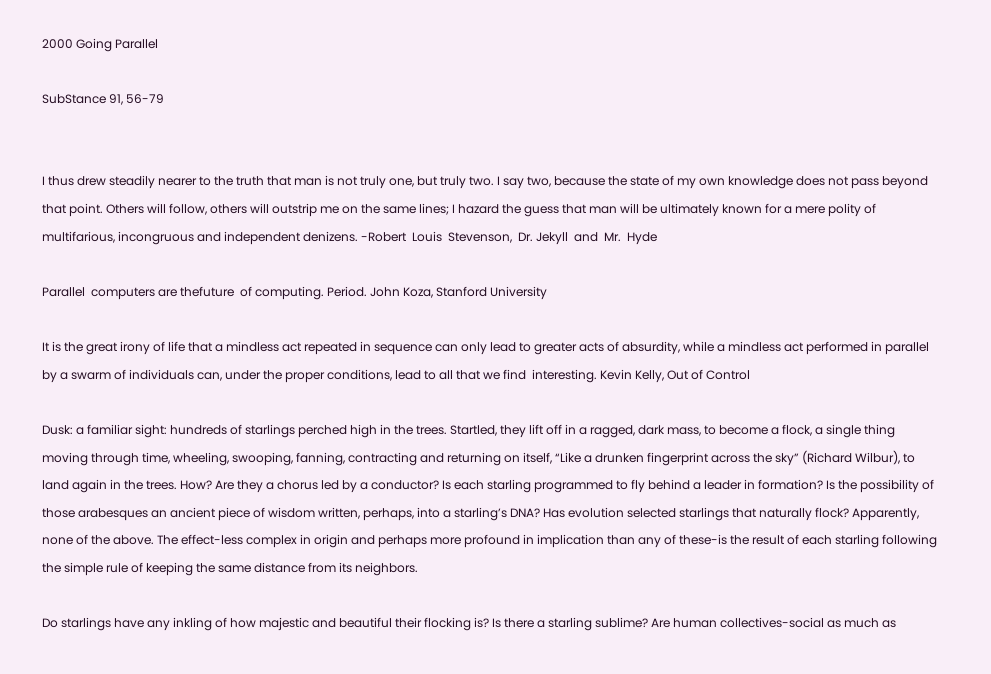2000 Going Parallel

SubStance 91, 56-79


I thus drew steadily nearer to the truth that man is not truly one, but truly two. I say two, because the state of my own knowledge does not pass beyond that point. Others will follow, others will outstrip me on the same lines; I hazard the guess that man will be ultimately known for a mere polity of multifarious, incongruous and independent denizens. -Robert  Louis  Stevenson,  Dr. Jekyll  and  Mr.  Hyde

Parallel  computers are thefuture  of computing. Period. John Koza, Stanford University

It is the great irony of life that a mindless act repeated in sequence can only lead to greater acts of absurdity, while a mindless act performed in parallel by a swarm of individuals can, under the proper conditions, lead to all that we find  interesting. Kevin Kelly, Out of Control

Dusk: a familiar sight: hundreds of starlings perched high in the trees. Startled, they lift off in a ragged, dark mass, to become a flock, a single thing moving through time, wheeling, swooping, fanning, contracting and returning on itself, “Like a drunken fingerprint across the sky” (Richard Wilbur), to land again in the trees. How? Are they a chorus led by a conductor? Is each starling programmed to fly behind a leader in formation? Is the possibility of those arabesques an ancient piece of wisdom written, perhaps, into a starling’s DNA? Has evolution selected starlings that naturally flock? Apparently, none of the above. The effect-less complex in origin and perhaps more profound in implication than any of these-is the result of each starling following the simple rule of keeping the same distance from its neighbors.

Do starlings have any inkling of how majestic and beautiful their flocking is? Is there a starling sublime? Are human collectives-social as much as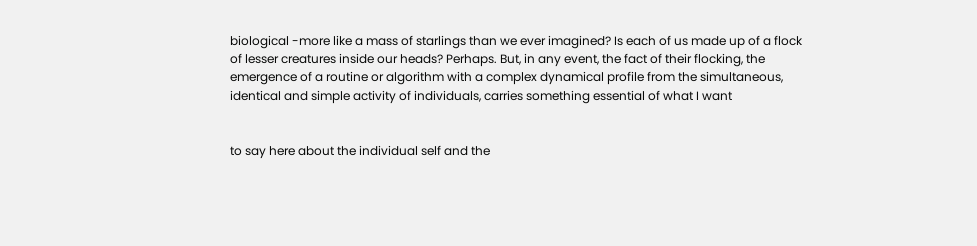biological -more like a mass of starlings than we ever imagined? Is each of us made up of a flock of lesser creatures inside our heads? Perhaps. But, in any event, the fact of their flocking, the emergence of a routine or algorithm with a complex dynamical profile from the simultaneous, identical and simple activity of individuals, carries something essential of what I want


to say here about the individual self and the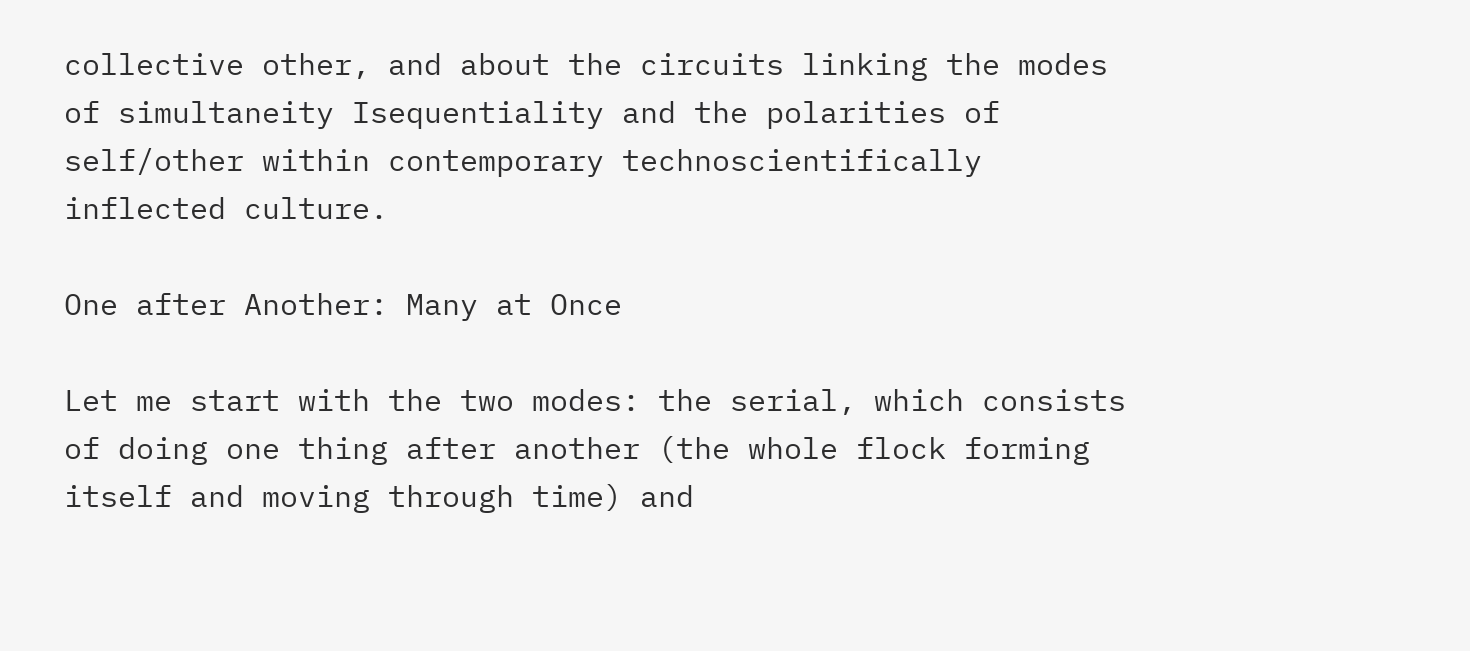collective other, and about the circuits linking the modes of simultaneity Isequentiality and the polarities of self/other within contemporary technoscientifically inflected culture.

One after Another: Many at Once

Let me start with the two modes: the serial, which consists of doing one thing after another (the whole flock forming itself and moving through time) and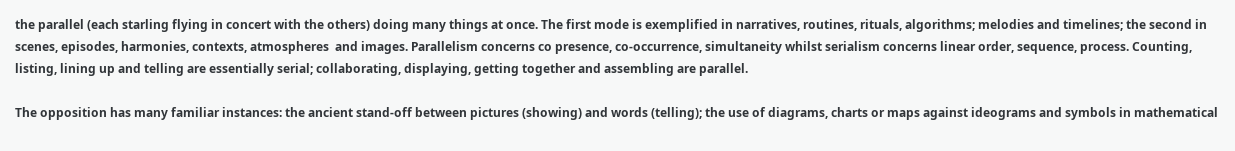the parallel (each starling flying in concert with the others) doing many things at once. The first mode is exemplified in narratives, routines, rituals, algorithms; melodies and timelines; the second in scenes, episodes, harmonies, contexts, atmospheres  and images. Parallelism concerns co presence, co-occurrence, simultaneity whilst serialism concerns linear order, sequence, process. Counting, listing, lining up and telling are essentially serial; collaborating, displaying, getting together and assembling are parallel.

The opposition has many familiar instances: the ancient stand-off between pictures (showing) and words (telling); the use of diagrams, charts or maps against ideograms and symbols in mathematical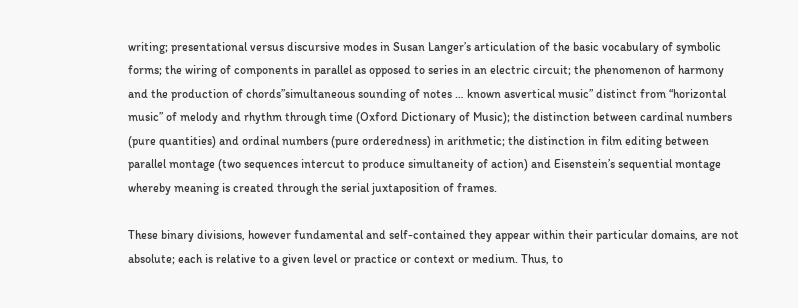writing; presentational versus discursive modes in Susan Langer’s articulation of the basic vocabulary of symbolic forms; the wiring of components in parallel as opposed to series in an electric circuit; the phenomenon of harmony and the production of chords”simultaneous sounding of notes … known asvertical music” distinct from “horizontal music” of melody and rhythm through time (Oxford Dictionary of Music); the distinction between cardinal numbers (pure quantities) and ordinal numbers (pure orderedness) in arithmetic; the distinction in film editing between parallel montage (two sequences intercut to produce simultaneity of action) and Eisenstein’s sequential montage whereby meaning is created through the serial juxtaposition of frames.

These binary divisions, however fundamental and self-contained they appear within their particular domains, are not absolute; each is relative to a given level or practice or context or medium. Thus, to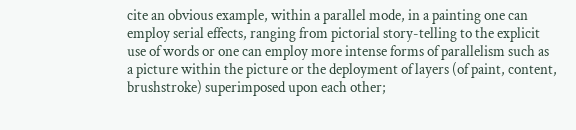cite an obvious example, within a parallel mode, in a painting one can employ serial effects, ranging from pictorial story-telling to the explicit use of words or one can employ more intense forms of parallelism such as a picture within the picture or the deployment of layers (of paint, content, brushstroke) superimposed upon each other;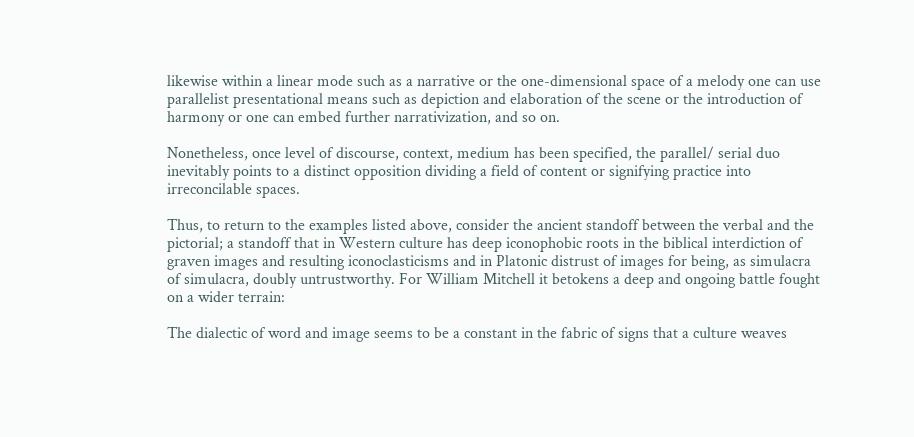likewise within a linear mode such as a narrative or the one-dimensional space of a melody one can use parallelist presentational means such as depiction and elaboration of the scene or the introduction of harmony or one can embed further narrativization, and so on.

Nonetheless, once level of discourse, context, medium has been specified, the parallel/ serial duo inevitably points to a distinct opposition dividing a field of content or signifying practice into irreconcilable spaces.

Thus, to return to the examples listed above, consider the ancient standoff between the verbal and the pictorial; a standoff that in Western culture has deep iconophobic roots in the biblical interdiction of graven images and resulting iconoclasticisms and in Platonic distrust of images for being, as simulacra of simulacra, doubly untrustworthy. For William Mitchell it betokens a deep and ongoing battle fought on a wider terrain:

The dialectic of word and image seems to be a constant in the fabric of signs that a culture weaves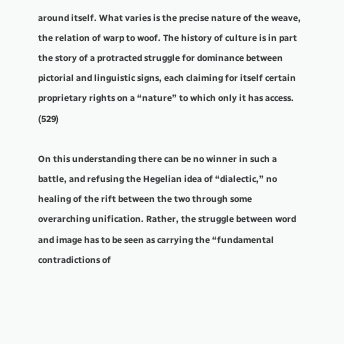around itself. What varies is the precise nature of the weave, the relation of warp to woof. The history of culture is in part the story of a protracted struggle for dominance between pictorial and linguistic signs, each claiming for itself certain proprietary rights on a “nature” to which only it has access. (529)

On this understanding there can be no winner in such a battle, and refusing the Hegelian idea of “dialectic,” no healing of the rift between the two through some overarching unification. Rather, the struggle between word and image has to be seen as carrying the “fundamental contradictions of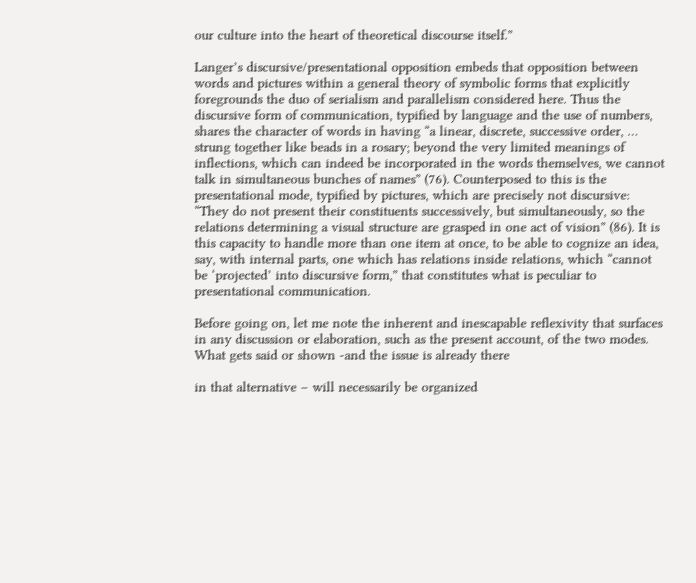our culture into the heart of theoretical discourse itself.”

Langer’s discursive/presentational opposition embeds that opposition between words and pictures within a general theory of symbolic forms that explicitly foregrounds the duo of serialism and parallelism considered here. Thus the discursive form of communication, typified by language and the use of numbers, shares the character of words in having “a linear, discrete, successive order, … strung together like beads in a rosary; beyond the very limited meanings of inflections, which can indeed be incorporated in the words themselves, we cannot talk in simultaneous bunches of names” (76). Counterposed to this is the presentational mode, typified by pictures, which are precisely not discursive: “They do not present their constituents successively, but simultaneously, so the relations determining a visual structure are grasped in one act of vision” (86). It is this capacity to handle more than one item at once, to be able to cognize an idea, say, with internal parts, one which has relations inside relations, which “cannot be ‘projected’ into discursive form,” that constitutes what is peculiar to presentational communication.

Before going on, let me note the inherent and inescapable reflexivity that surfaces in any discussion or elaboration, such as the present account, of the two modes. What gets said or shown -and the issue is already there

in that alternative – will necessarily be organized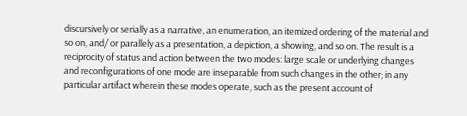discursively or serially as a narrative, an enumeration, an itemized ordering of the material and so on, and/ or parallely as a presentation, a depiction, a showing, and so on. The result is a reciprocity of status and action between the two modes: large scale or underlying changes and reconfigurations of one mode are inseparable from such changes in the other; in any particular artifact wherein these modes operate, such as the present account of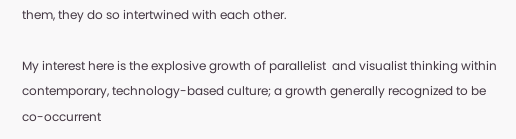them, they do so intertwined with each other.

My interest here is the explosive growth of parallelist  and visualist thinking within contemporary, technology-based culture; a growth generally recognized to be co-occurrent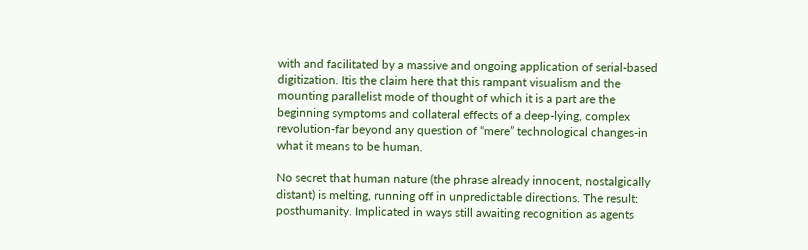with and facilitated by a massive and ongoing application of serial-based digitization. Itis the claim here that this rampant visualism and the mounting parallelist mode of thought of which it is a part are the beginning symptoms and collateral effects of a deep-lying, complex revolution-far beyond any question of “mere” technological changes-in what it means to be human.

No secret that human nature (the phrase already innocent, nostalgically distant) is melting, running off in unpredictable directions. The result: posthumanity. Implicated in ways still awaiting recognition as agents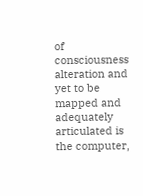of consciousness alteration and yet to be mapped and adequately articulated is the computer,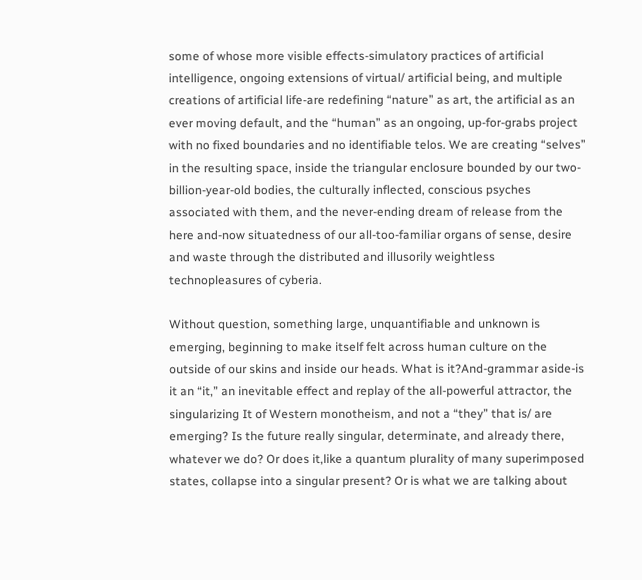some of whose more visible effects-simulatory practices of artificial intelligence, ongoing extensions of virtual/ artificial being, and multiple creations of artificial life-are redefining “nature” as art, the artificial as an ever moving default, and the “human” as an ongoing, up-for-grabs project with no fixed boundaries and no identifiable telos. We are creating “selves” in the resulting space, inside the triangular enclosure bounded by our two-billion-year-old bodies, the culturally inflected, conscious psyches associated with them, and the never-ending dream of release from the here and-now situatedness of our all-too-familiar organs of sense, desire and waste through the distributed and illusorily weightless technopleasures of cyberia.

Without question, something large, unquantifiable and unknown is emerging, beginning to make itself felt across human culture on the outside of our skins and inside our heads. What is it?And-grammar aside-is it an “it,” an inevitable effect and replay of the all-powerful attractor, the singularizing It of Western monotheism, and not a “they” that is/ are emerging? Is the future really singular, determinate, and already there, whatever we do? Or does it,like a quantum plurality of many superimposed states, collapse into a singular present? Or is what we are talking about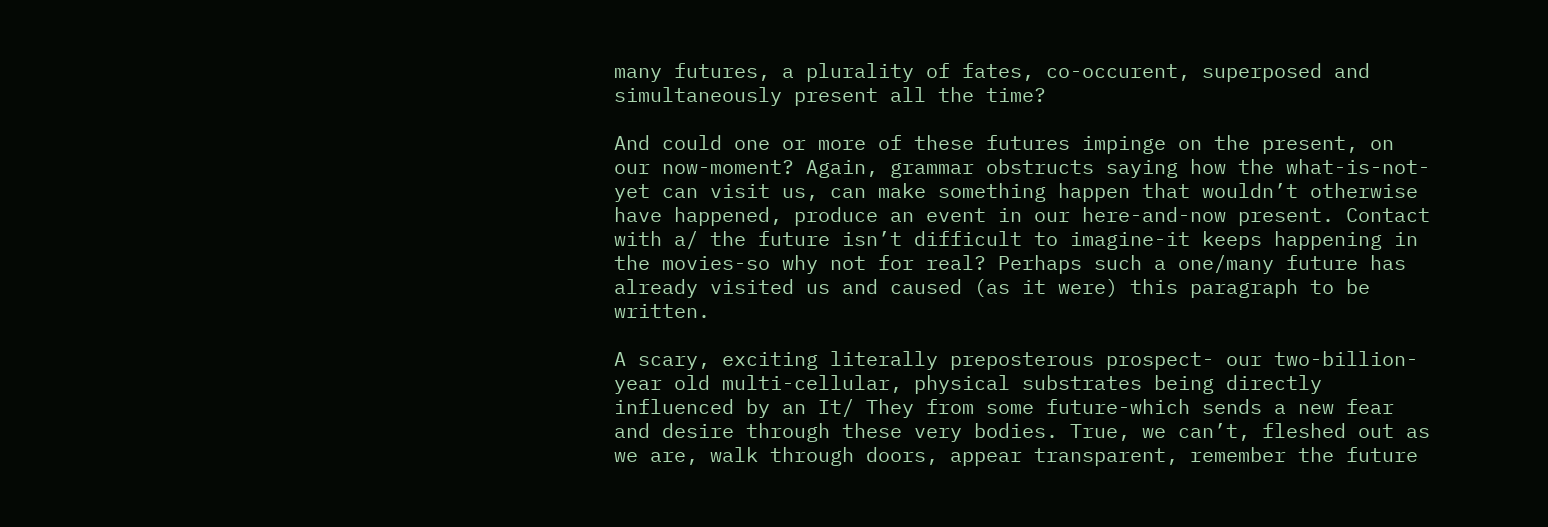many futures, a plurality of fates, co-occurent, superposed and simultaneously present all the time?

And could one or more of these futures impinge on the present, on our now-moment? Again, grammar obstructs saying how the what-is-not-yet can visit us, can make something happen that wouldn’t otherwise have happened, produce an event in our here-and-now present. Contact with a/ the future isn’t difficult to imagine-it keeps happening in the movies-so why not for real? Perhaps such a one/many future has already visited us and caused (as it were) this paragraph to be written.

A scary, exciting literally preposterous prospect- our two-billion-year old multi-cellular, physical substrates being directly influenced by an It/ They from some future-which sends a new fear and desire through these very bodies. True, we can’t, fleshed out as we are, walk through doors, appear transparent, remember the future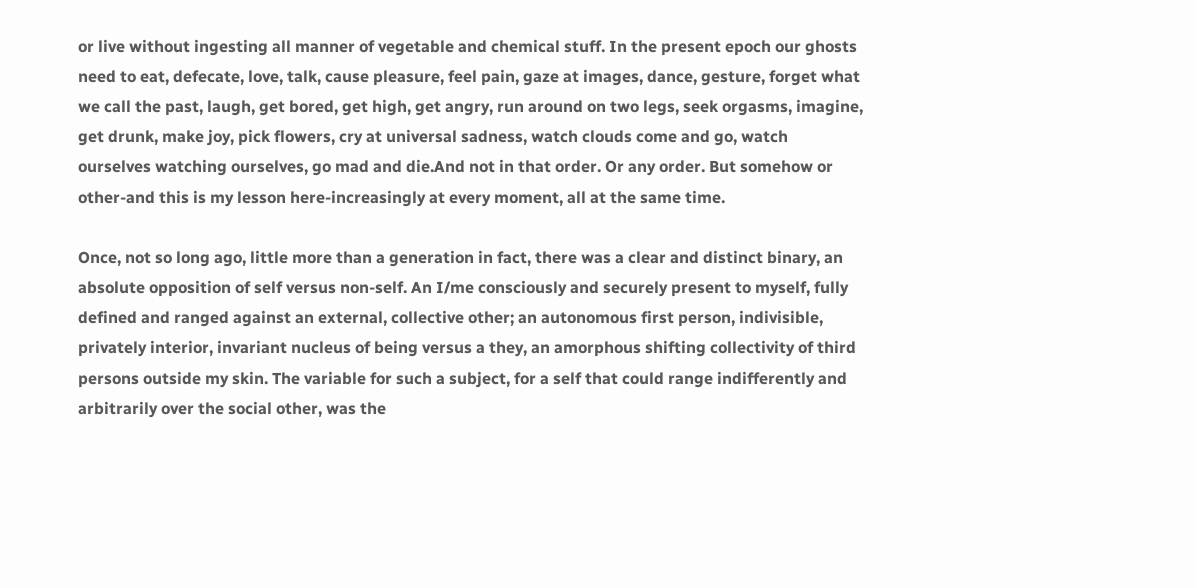or live without ingesting all manner of vegetable and chemical stuff. In the present epoch our ghosts need to eat, defecate, love, talk, cause pleasure, feel pain, gaze at images, dance, gesture, forget what we call the past, laugh, get bored, get high, get angry, run around on two legs, seek orgasms, imagine, get drunk, make joy, pick flowers, cry at universal sadness, watch clouds come and go, watch ourselves watching ourselves, go mad and die.And not in that order. Or any order. But somehow or other-and this is my lesson here-increasingly at every moment, all at the same time.

Once, not so long ago, little more than a generation in fact, there was a clear and distinct binary, an absolute opposition of self versus non-self. An I/me consciously and securely present to myself, fully defined and ranged against an external, collective other; an autonomous first person, indivisible, privately interior, invariant nucleus of being versus a they, an amorphous shifting collectivity of third persons outside my skin. The variable for such a subject, for a self that could range indifferently and arbitrarily over the social other, was the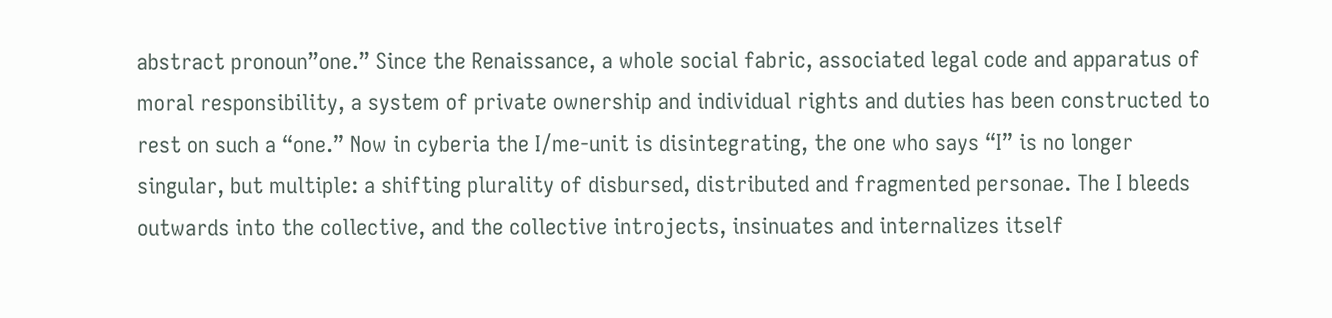abstract pronoun”one.” Since the Renaissance, a whole social fabric, associated legal code and apparatus of moral responsibility, a system of private ownership and individual rights and duties has been constructed to rest on such a “one.” Now in cyberia the I/me-unit is disintegrating, the one who says “I” is no longer singular, but multiple: a shifting plurality of disbursed, distributed and fragmented personae. The I bleeds outwards into the collective, and the collective introjects, insinuates and internalizes itself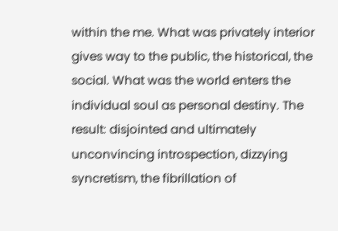within the me. What was privately interior gives way to the public, the historical, the social. What was the world enters the individual soul as personal destiny. The result: disjointed and ultimately unconvincing introspection, dizzying syncretism, the fibrillation of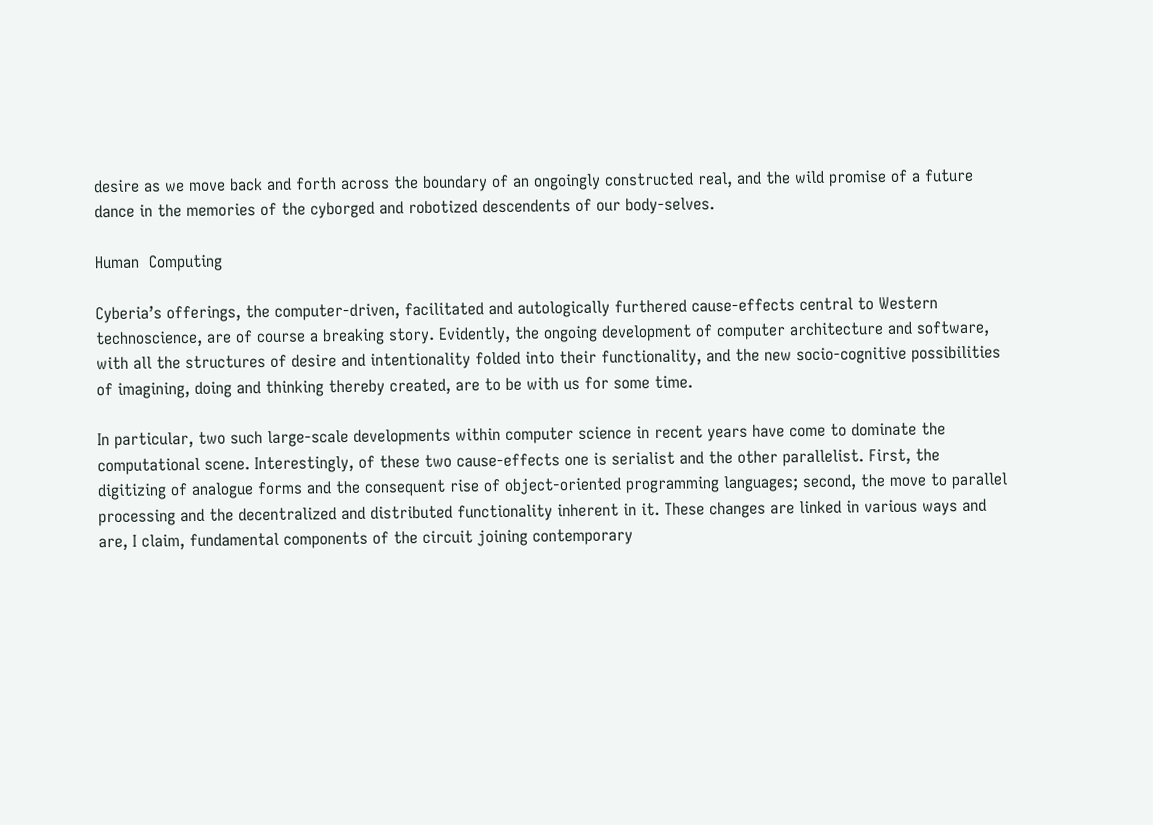desire as we move back and forth across the boundary of an ongoingly constructed real, and the wild promise of a future dance in the memories of the cyborged and robotized descendents of our body-selves.

Human  Computing

Cyberia’s offerings, the computer-driven, facilitated and autologically furthered cause-effects central to Western technoscience, are of course a breaking story. Evidently, the ongoing development of computer architecture and software, with all the structures of desire and intentionality folded into their functionality, and the new socio-cognitive possibilities of imagining, doing and thinking thereby created, are to be with us for some time.

In particular, two such large-scale developments within computer science in recent years have come to dominate the computational scene. Interestingly, of these two cause-effects one is serialist and the other parallelist. First, the digitizing of analogue forms and the consequent rise of object-oriented programming languages; second, the move to parallel processing and the decentralized and distributed functionality inherent in it. These changes are linked in various ways and are, I claim, fundamental components of the circuit joining contemporary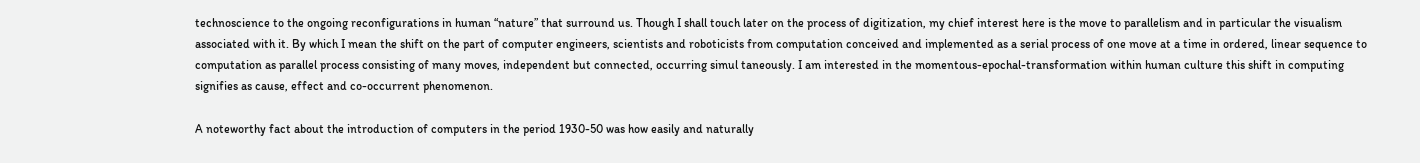technoscience to the ongoing reconfigurations in human “nature” that surround us. Though I shall touch later on the process of digitization, my chief interest here is the move to parallelism and in particular the visualism associated with it. By which I mean the shift on the part of computer engineers, scientists and roboticists from computation conceived and implemented as a serial process of one move at a time in ordered, linear sequence to computation as parallel process consisting of many moves, independent but connected, occurring simul taneously. I am interested in the momentous-epochal-transformation within human culture this shift in computing signifies as cause, effect and co-occurrent phenomenon.

A noteworthy fact about the introduction of computers in the period 1930-50 was how easily and naturally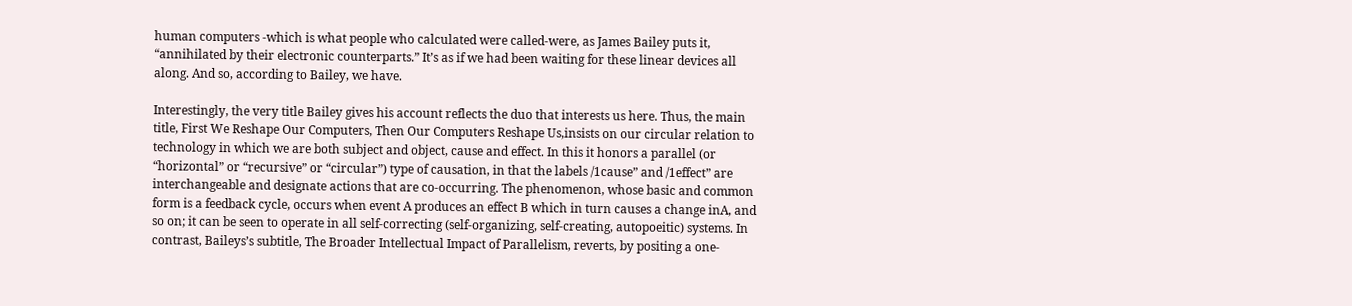human computers -which is what people who calculated were called-were, as James Bailey puts it, “annihilated by their electronic counterparts.” It’s as if we had been waiting for these linear devices all along. And so, according to Bailey, we have.

Interestingly, the very title Bailey gives his account reflects the duo that interests us here. Thus, the main title, First We Reshape Our Computers, Then Our Computers Reshape Us,insists on our circular relation to technology in which we are both subject and object, cause and effect. In this it honors a parallel (or “horizontal” or “recursive” or “circular”) type of causation, in that the labels /1cause” and /1effect” are interchangeable and designate actions that are co-occurring. The phenomenon, whose basic and common form is a feedback cycle, occurs when event A produces an effect B which in turn causes a change inA, and so on; it can be seen to operate in all self-correcting (self-organizing, self-creating, autopoeitic) systems. In contrast, Baileys’s subtitle, The Broader Intellectual Impact of Parallelism, reverts, by positing a one-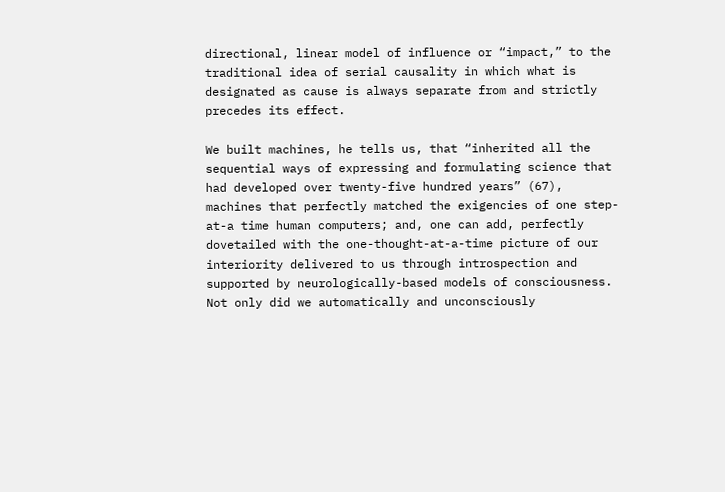directional, linear model of influence or “impact,” to the traditional idea of serial causality in which what is designated as cause is always separate from and strictly precedes its effect.

We built machines, he tells us, that “inherited all the sequential ways of expressing and formulating science that had developed over twenty-five hundred years” (67), machines that perfectly matched the exigencies of one step-at-a time human computers; and, one can add, perfectly dovetailed with the one-thought-at-a-time picture of our interiority delivered to us through introspection and supported by neurologically-based models of consciousness. Not only did we automatically and unconsciously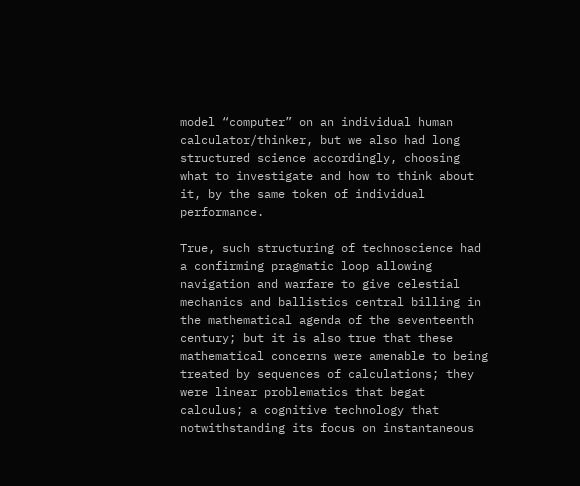model “computer” on an individual human calculator/thinker, but we also had long structured science accordingly, choosing what to investigate and how to think about it, by the same token of individual performance.

True, such structuring of technoscience had a confirming pragmatic loop allowing navigation and warfare to give celestial mechanics and ballistics central billing in the mathematical agenda of the seventeenth century; but it is also true that these mathematical concerns were amenable to being treated by sequences of calculations; they were linear problematics that begat calculus; a cognitive technology that notwithstanding its focus on instantaneous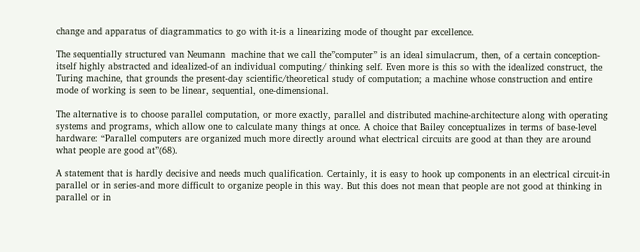change and apparatus of diagrammatics to go with it-is a linearizing mode of thought par excellence.

The sequentially structured van Neumann  machine that we call the”computer” is an ideal simulacrum, then, of a certain conception-itself highly abstracted and idealized-of an individual computing/ thinking self. Even more is this so with the idealized construct, the Turing machine, that grounds the present-day scientific/theoretical study of computation; a machine whose construction and entire mode of working is seen to be linear, sequential, one-dimensional.

The alternative is to choose parallel computation, or more exactly, parallel and distributed machine-architecture along with operating systems and programs, which allow one to calculate many things at once. A choice that Bailey conceptualizes in terms of base-level hardware: “Parallel computers are organized much more directly around what electrical circuits are good at than they are around what people are good at”(68).

A statement that is hardly decisive and needs much qualification. Certainly, it is easy to hook up components in an electrical circuit-in parallel or in series-and more difficult to organize people in this way. But this does not mean that people are not good at thinking in parallel or in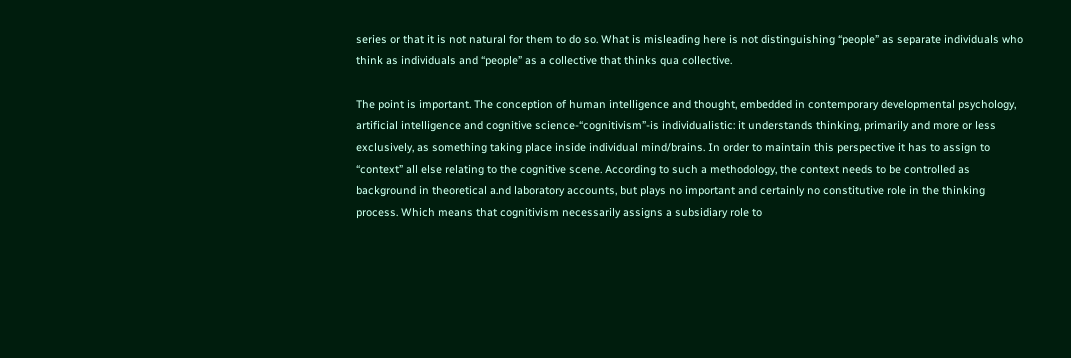series or that it is not natural for them to do so. What is misleading here is not distinguishing “people” as separate individuals who think as individuals and “people” as a collective that thinks qua collective.

The point is important. The conception of human intelligence and thought, embedded in contemporary developmental psychology, artificial intelligence and cognitive science-“cognitivism”-is individualistic: it understands thinking, primarily and more or less exclusively, as something taking place inside individual mind/brains. In order to maintain this perspective it has to assign to “context” all else relating to the cognitive scene. According to such a methodology, the context needs to be controlled as background in theoretical a.nd laboratory accounts, but plays no important and certainly no constitutive role in the thinking process. Which means that cognitivism necessarily assigns a subsidiary role to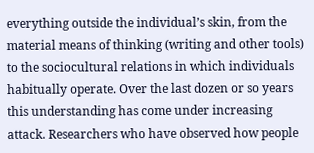everything outside the individual’s skin, from the material means of thinking (writing and other tools) to the sociocultural relations in which individuals habitually operate. Over the last dozen or so years this understanding has come under increasing attack. Researchers who have observed how people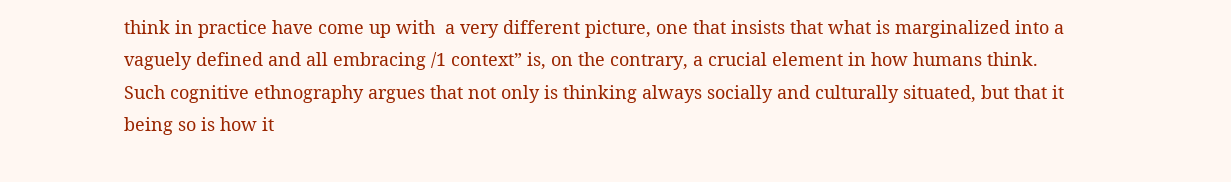think in practice have come up with  a very different picture, one that insists that what is marginalized into a vaguely defined and all embracing /1 context” is, on the contrary, a crucial element in how humans think. Such cognitive ethnography argues that not only is thinking always socially and culturally situated, but that it being so is how it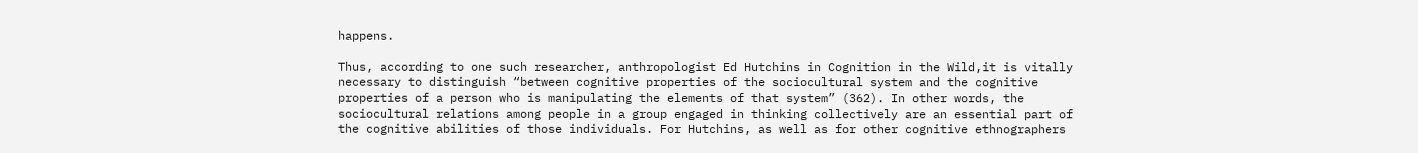happens.

Thus, according to one such researcher, anthropologist Ed Hutchins in Cognition in the Wild,it is vitally necessary to distinguish “between cognitive properties of the sociocultural system and the cognitive properties of a person who is manipulating the elements of that system” (362). In other words, the sociocultural relations among people in a group engaged in thinking collectively are an essential part of the cognitive abilities of those individuals. For Hutchins, as well as for other cognitive ethnographers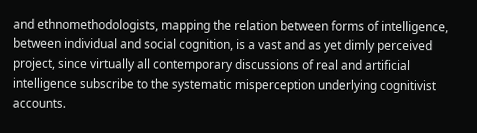and ethnomethodologists, mapping the relation between forms of intelligence, between individual and social cognition, is a vast and as yet dimly perceived project, since virtually all contemporary discussions of real and artificial intelligence subscribe to the systematic misperception underlying cognitivist accounts.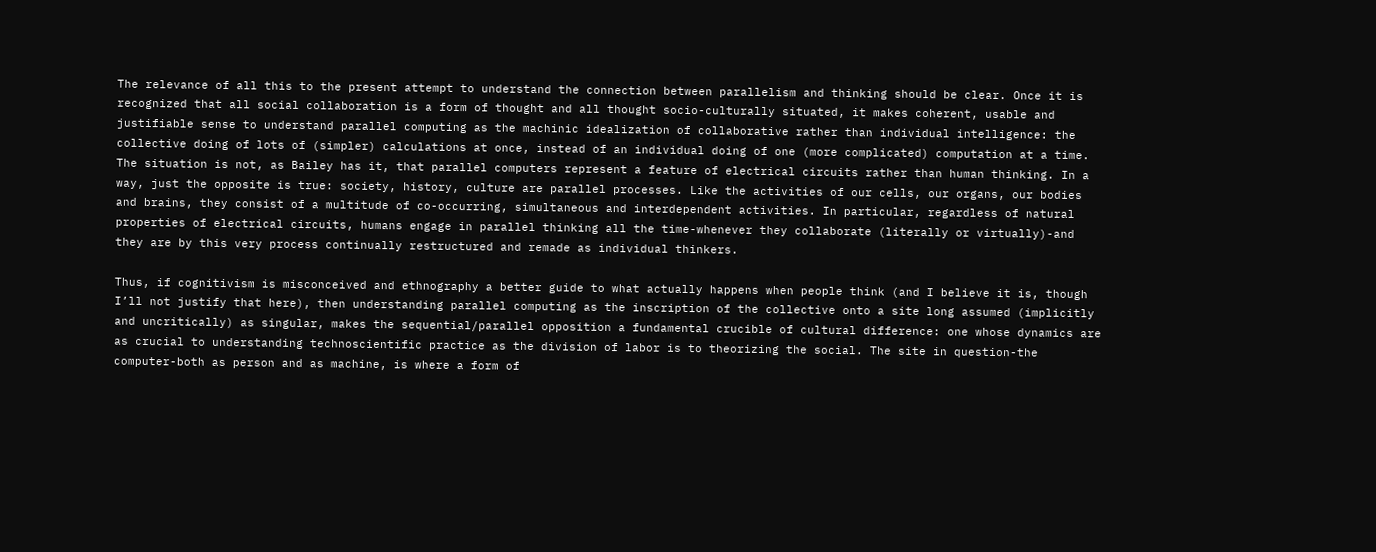The relevance of all this to the present attempt to understand the connection between parallelism and thinking should be clear. Once it is recognized that all social collaboration is a form of thought and all thought socio-culturally situated, it makes coherent, usable and justifiable sense to understand parallel computing as the machinic idealization of collaborative rather than individual intelligence: the collective doing of lots of (simpler) calculations at once, instead of an individual doing of one (more complicated) computation at a time. The situation is not, as Bailey has it, that parallel computers represent a feature of electrical circuits rather than human thinking. In a way, just the opposite is true: society, history, culture are parallel processes. Like the activities of our cells, our organs, our bodies and brains, they consist of a multitude of co-occurring, simultaneous and interdependent activities. In particular, regardless of natural properties of electrical circuits, humans engage in parallel thinking all the time-whenever they collaborate (literally or virtually)-and they are by this very process continually restructured and remade as individual thinkers.

Thus, if cognitivism is misconceived and ethnography a better guide to what actually happens when people think (and I believe it is, though I’ll not justify that here), then understanding parallel computing as the inscription of the collective onto a site long assumed (implicitly and uncritically) as singular, makes the sequential/parallel opposition a fundamental crucible of cultural difference: one whose dynamics are as crucial to understanding technoscientific practice as the division of labor is to theorizing the social. The site in question-the computer-both as person and as machine, is where a form of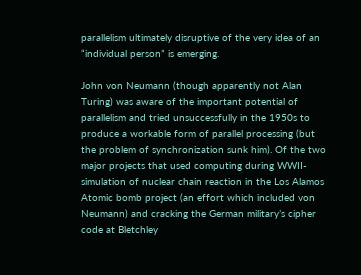parallelism ultimately disruptive of the very idea of an “individual person” is emerging.

John von Neumann (though apparently not Alan Turing) was aware of the important potential of parallelism and tried unsuccessfully in the 1950s to produce a workable form of parallel processing (but the problem of synchronization sunk him). Of the two major projects that used computing during WWII-simulation of nuclear chain reaction in the Los Alamos Atomic bomb project (an effort which included von Neumann) and cracking the German military’s cipher code at Bletchley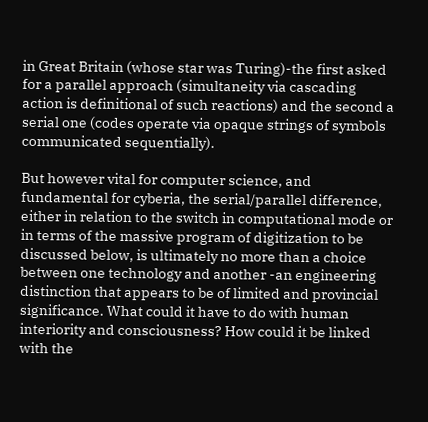in Great Britain (whose star was Turing)-the first asked for a parallel approach (simultaneity via cascading action is definitional of such reactions) and the second a serial one (codes operate via opaque strings of symbols communicated sequentially).

But however vital for computer science, and fundamental for cyberia, the serial/parallel difference, either in relation to the switch in computational mode or in terms of the massive program of digitization to be discussed below, is ultimately no more than a choice between one technology and another -an engineering distinction that appears to be of limited and provincial significance. What could it have to do with human interiority and consciousness? How could it be linked with the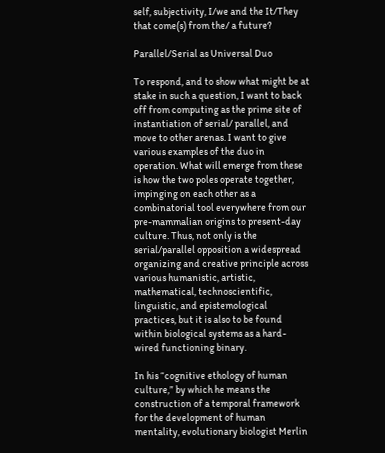self, subjectivity, I/we and the It/They that come(s) from the/ a future?

Parallel/Serial as Universal Duo

To respond, and to show what might be at stake in such a question, I want to back off from computing as the prime site of instantiation of serial/ parallel, and move to other arenas. I want to give various examples of the duo in operation. What will emerge from these is how the two poles operate together, impinging on each other as a combinatorial tool everywhere from our pre-mammalian origins to present-day culture. Thus, not only is the serial/parallel opposition a widespread organizing and creative principle across various humanistic, artistic, mathematical, technoscientific, linguistic, and epistemological practices, but it is also to be found within biological systems as a hard-wired functioning binary.

In his “cognitive ethology of human culture,” by which he means the construction of a temporal framework for the development of human mentality, evolutionary biologist Merlin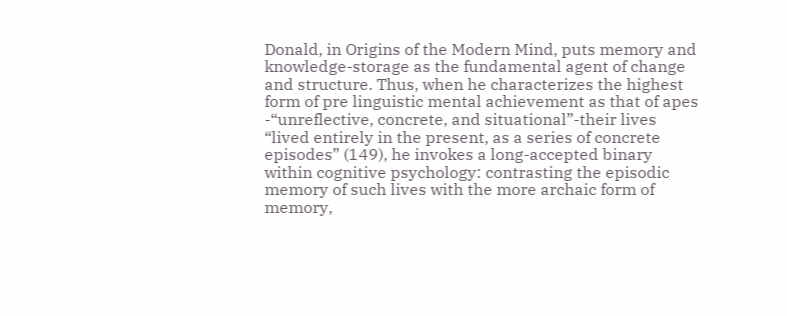Donald, in Origins of the Modern Mind, puts memory and knowledge-storage as the fundamental agent of change and structure. Thus, when he characterizes the highest form of pre linguistic mental achievement as that of apes -“unreflective, concrete, and situational”-their lives “lived entirely in the present, as a series of concrete episodes” (149), he invokes a long-accepted binary within cognitive psychology: contrasting the episodic memory of such lives with the more archaic form of memory,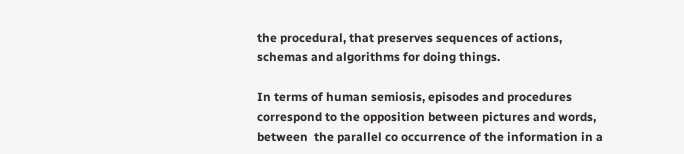the procedural, that preserves sequences of actions, schemas and algorithms for doing things.

In terms of human semiosis, episodes and procedures correspond to the opposition between pictures and words, between  the parallel co occurrence of the information in a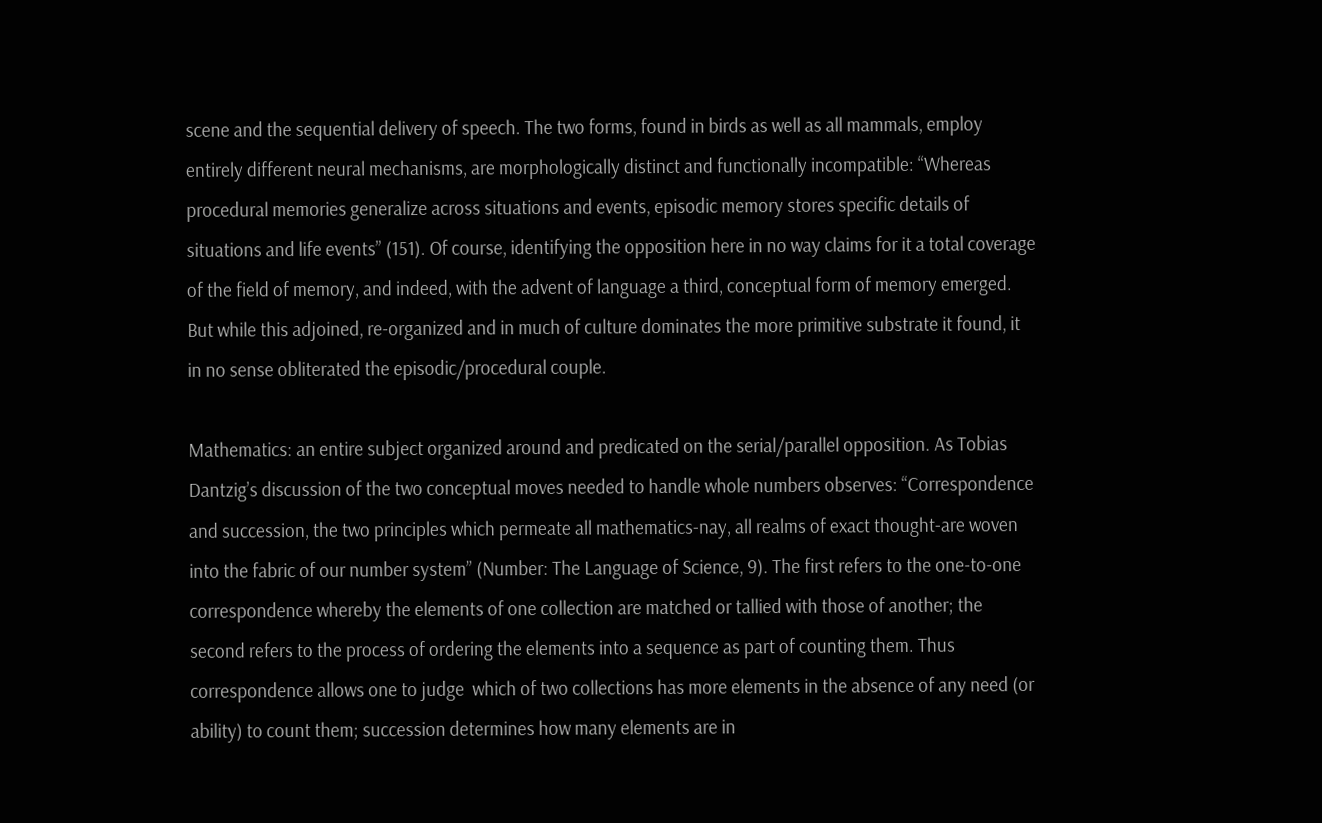scene and the sequential delivery of speech. The two forms, found in birds as well as all mammals, employ entirely different neural mechanisms, are morphologically distinct and functionally incompatible: “Whereas procedural memories generalize across situations and events, episodic memory stores specific details of situations and life events” (151). Of course, identifying the opposition here in no way claims for it a total coverage of the field of memory, and indeed, with the advent of language a third, conceptual form of memory emerged. But while this adjoined, re-organized and in much of culture dominates the more primitive substrate it found, it in no sense obliterated the episodic/procedural couple.

Mathematics: an entire subject organized around and predicated on the serial/parallel opposition. As Tobias Dantzig’s discussion of the two conceptual moves needed to handle whole numbers observes: “Correspondence and succession, the two principles which permeate all mathematics-nay, all realms of exact thought-are woven into the fabric of our number system” (Number: The Language of Science, 9). The first refers to the one-to-one correspondence whereby the elements of one collection are matched or tallied with those of another; the second refers to the process of ordering the elements into a sequence as part of counting them. Thus correspondence allows one to judge  which of two collections has more elements in the absence of any need (or ability) to count them; succession determines how many elements are in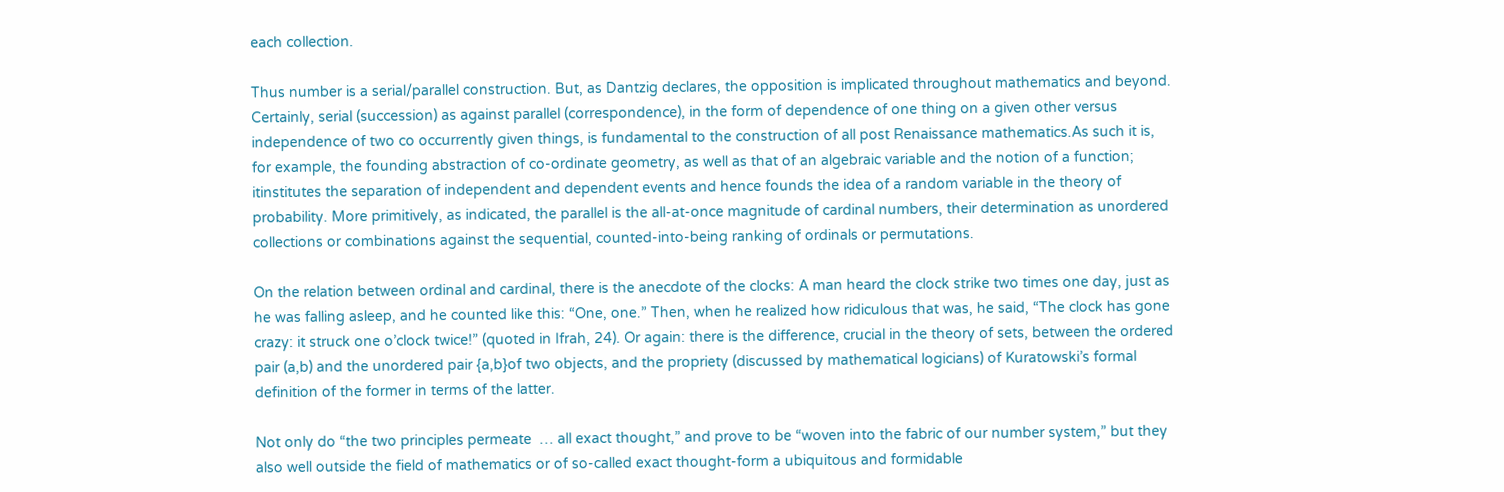each collection.

Thus number is a serial/parallel construction. But, as Dantzig declares, the opposition is implicated throughout mathematics and beyond. Certainly, serial (succession) as against parallel (correspondence), in the form of dependence of one thing on a given other versus independence of two co occurrently given things, is fundamental to the construction of all post Renaissance mathematics.As such it is, for example, the founding abstraction of co-ordinate geometry, as well as that of an algebraic variable and the notion of a function; itinstitutes the separation of independent and dependent events and hence founds the idea of a random variable in the theory of probability. More primitively, as indicated, the parallel is the all-at-once magnitude of cardinal numbers, their determination as unordered collections or combinations against the sequential, counted-into-being ranking of ordinals or permutations.

On the relation between ordinal and cardinal, there is the anecdote of the clocks: A man heard the clock strike two times one day, just as he was falling asleep, and he counted like this: “One, one.” Then, when he realized how ridiculous that was, he said, “The clock has gone crazy: it struck one o’clock twice!” (quoted in Ifrah, 24). Or again: there is the difference, crucial in the theory of sets, between the ordered pair (a,b) and the unordered pair {a,b}of two objects, and the propriety (discussed by mathematical logicians) of Kuratowski’s formal definition of the former in terms of the latter.

Not only do “the two principles permeate  … all exact thought,” and prove to be “woven into the fabric of our number system,” but they also well outside the field of mathematics or of so-called exact thought-form a ubiquitous and formidable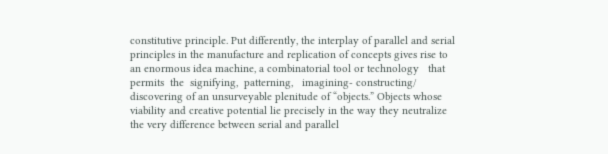constitutive principle. Put differently, the interplay of parallel and serial principles in the manufacture and replication of concepts gives rise to an enormous idea machine, a combinatorial tool or technology   that  permits  the  signifying,  patterning,   imagining- constructing/ discovering of an unsurveyable plenitude of “objects.” Objects whose viability and creative potential lie precisely in the way they neutralize the very difference between serial and parallel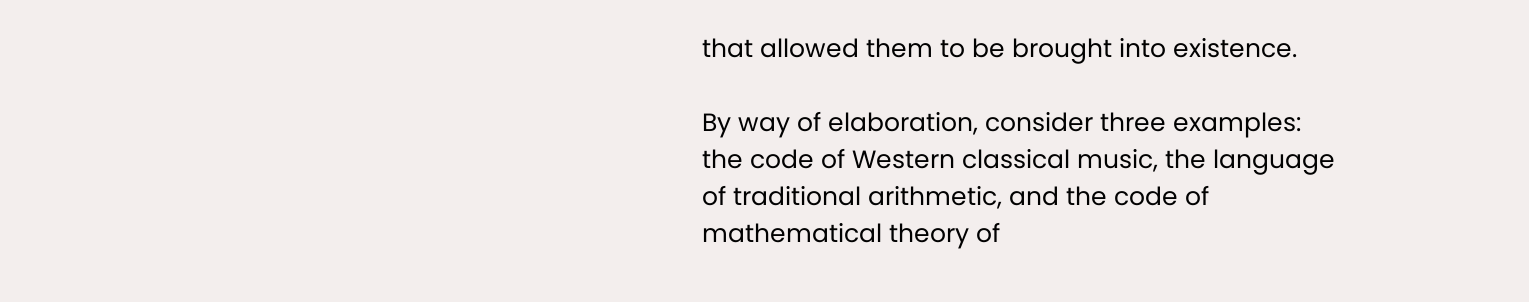that allowed them to be brought into existence.

By way of elaboration, consider three examples: the code of Western classical music, the language of traditional arithmetic, and the code of mathematical theory of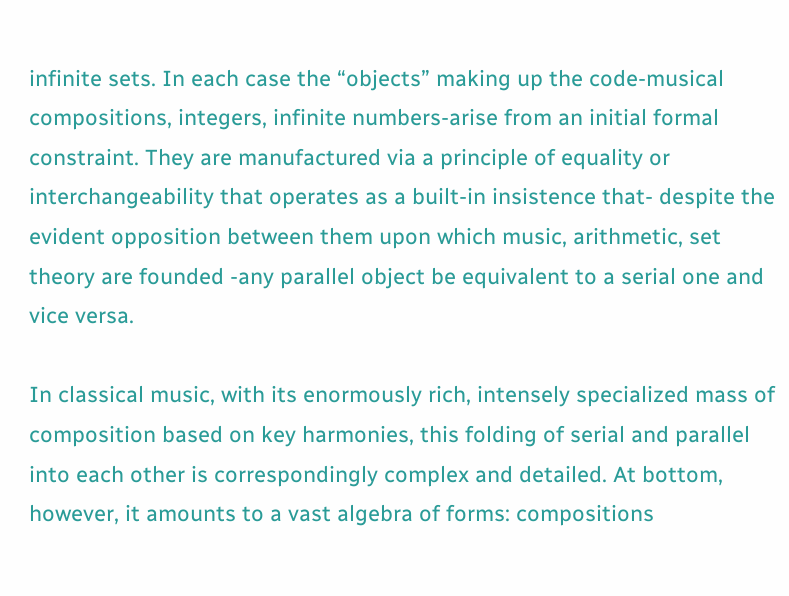infinite sets. In each case the “objects” making up the code-musical compositions, integers, infinite numbers-arise from an initial formal constraint. They are manufactured via a principle of equality or interchangeability that operates as a built-in insistence that- despite the evident opposition between them upon which music, arithmetic, set theory are founded -any parallel object be equivalent to a serial one and vice versa.

In classical music, with its enormously rich, intensely specialized mass of composition based on key harmonies, this folding of serial and parallel into each other is correspondingly complex and detailed. At bottom, however, it amounts to a vast algebra of forms: compositions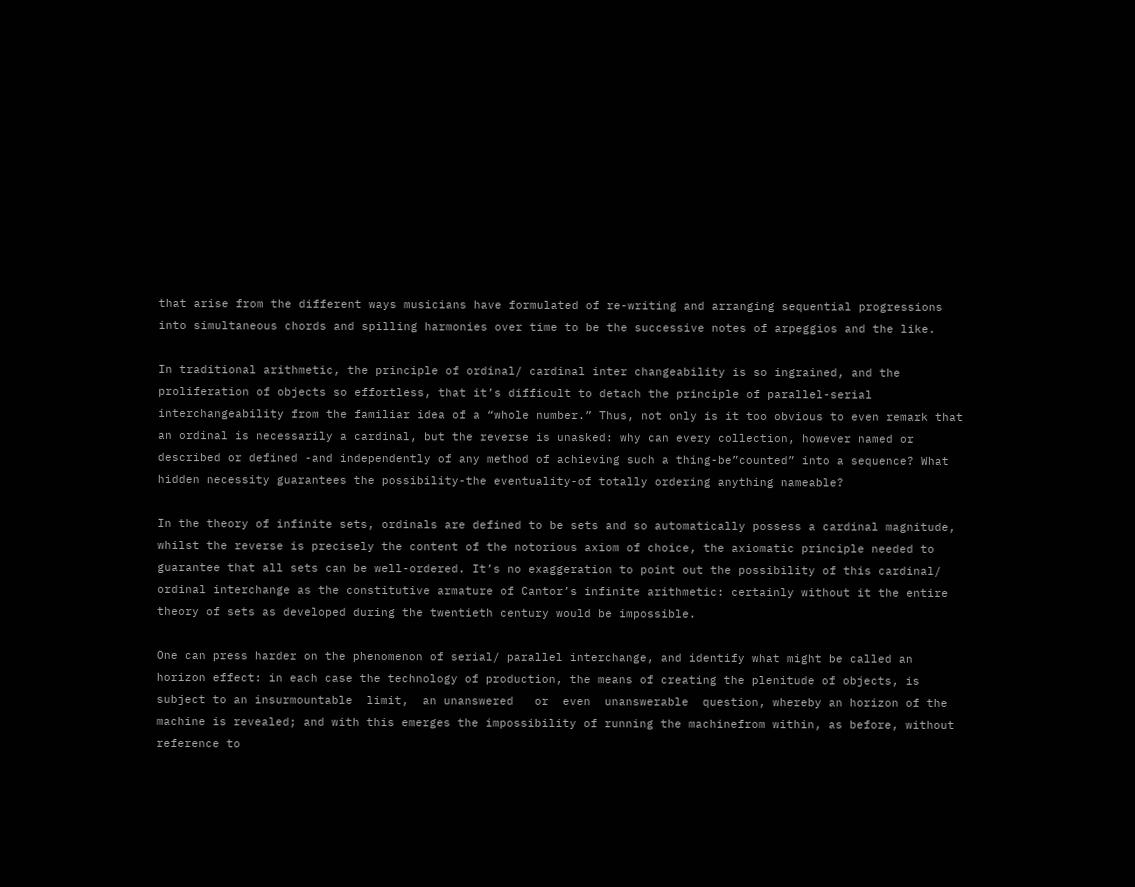that arise from the different ways musicians have formulated of re-writing and arranging sequential progressions into simultaneous chords and spilling harmonies over time to be the successive notes of arpeggios and the like.

In traditional arithmetic, the principle of ordinal/ cardinal inter changeability is so ingrained, and the proliferation of objects so effortless, that it’s difficult to detach the principle of parallel-serial interchangeability from the familiar idea of a “whole number.” Thus, not only is it too obvious to even remark that an ordinal is necessarily a cardinal, but the reverse is unasked: why can every collection, however named or described or defined -and independently of any method of achieving such a thing-be”counted” into a sequence? What hidden necessity guarantees the possibility-the eventuality-of totally ordering anything nameable?

In the theory of infinite sets, ordinals are defined to be sets and so automatically possess a cardinal magnitude, whilst the reverse is precisely the content of the notorious axiom of choice, the axiomatic principle needed to guarantee that all sets can be well-ordered. It’s no exaggeration to point out the possibility of this cardinal/ ordinal interchange as the constitutive armature of Cantor’s infinite arithmetic: certainly without it the entire theory of sets as developed during the twentieth century would be impossible.

One can press harder on the phenomenon of serial/ parallel interchange, and identify what might be called an horizon effect: in each case the technology of production, the means of creating the plenitude of objects, is subject to an insurmountable  limit,  an unanswered   or  even  unanswerable  question, whereby an horizon of the machine is revealed; and with this emerges the impossibility of running the machinefrom within, as before, without reference to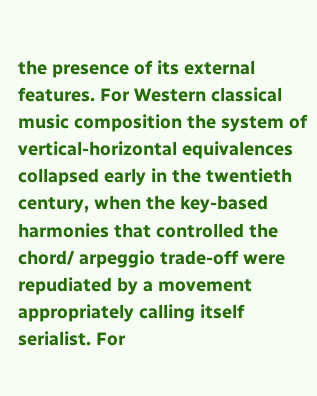the presence of its external features. For Western classical music composition the system of vertical-horizontal equivalences collapsed early in the twentieth century, when the key-based harmonies that controlled the chord/ arpeggio trade-off were repudiated by a movement appropriately calling itself serialist. For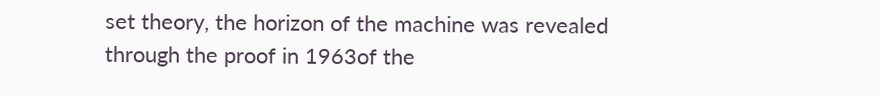set theory, the horizon of the machine was revealed through the proof in 1963of the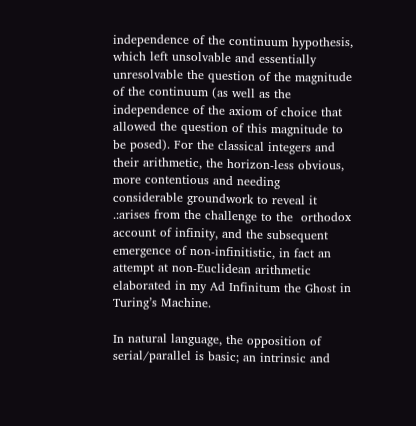independence of the continuum hypothesis, which left unsolvable and essentially unresolvable the question of the magnitude of the continuum (as well as the independence of the axiom of choice that allowed the question of this magnitude to be posed). For the classical integers and their arithmetic, the horizon-less obvious, more contentious and needing considerable groundwork to reveal it .:arises from the challenge to the  orthodox account of infinity, and the subsequent emergence of non-infinitistic, in fact an attempt at non-Euclidean arithmetic elaborated in my Ad Infinitum the Ghost in Turing’s Machine.

In natural language, the opposition of serial/parallel is basic; an intrinsic and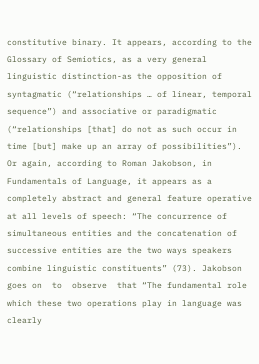constitutive binary. It appears, according to the Glossary of Semiotics, as a very general linguistic distinction-as the opposition of syntagmatic (“relationships … of linear, temporal sequence”) and associative or paradigmatic (“relationships [that] do not as such occur in time [but] make up an array of possibilities”). Or again, according to Roman Jakobson, in Fundamentals of Language, it appears as a completely abstract and general feature operative at all levels of speech: “The concurrence of simultaneous entities and the concatenation of successive entities are the two ways speakers combine linguistic constituents” (73). Jakobson goes on  to  observe  that “The fundamental role which these two operations play in language was clearly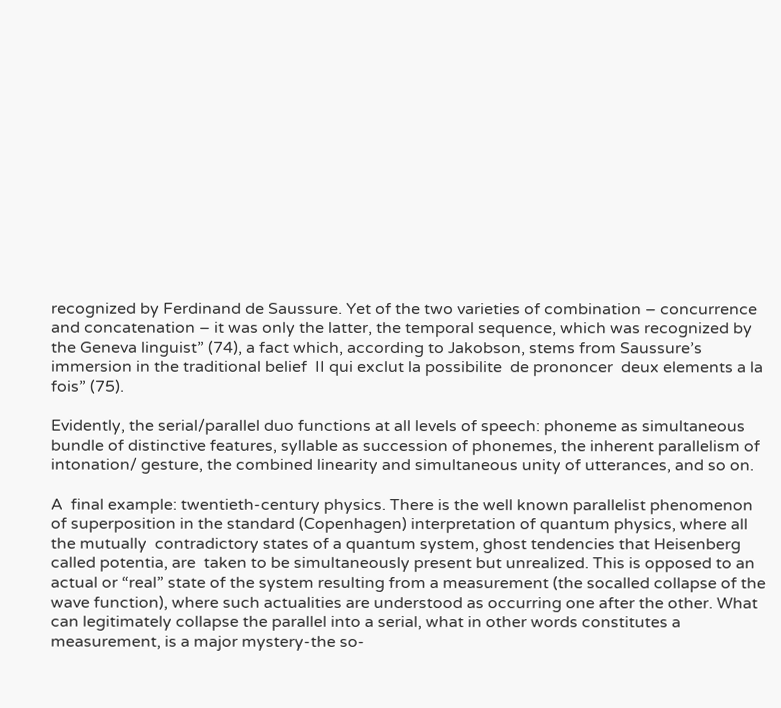recognized by Ferdinand de Saussure. Yet of the two varieties of combination – concurrence and concatenation – it was only the latter, the temporal sequence, which was recognized by the Geneva linguist” (74), a fact which, according to Jakobson, stems from Saussure’s immersion in the traditional belief  II qui exclut la possibilite  de prononcer  deux elements a la fois” (75).

Evidently, the serial/parallel duo functions at all levels of speech: phoneme as simultaneous bundle of distinctive features, syllable as succession of phonemes, the inherent parallelism of intonation/ gesture, the combined linearity and simultaneous unity of utterances, and so on.

A  final example: twentieth-century physics. There is the well known parallelist phenomenon of superposition in the standard (Copenhagen) interpretation of quantum physics, where all the mutually  contradictory states of a quantum system, ghost tendencies that Heisenberg called potentia, are  taken to be simultaneously present but unrealized. This is opposed to an actual or “real” state of the system resulting from a measurement (the socalled collapse of the wave function), where such actualities are understood as occurring one after the other. What can legitimately collapse the parallel into a serial, what in other words constitutes a measurement, is a major mystery-the so-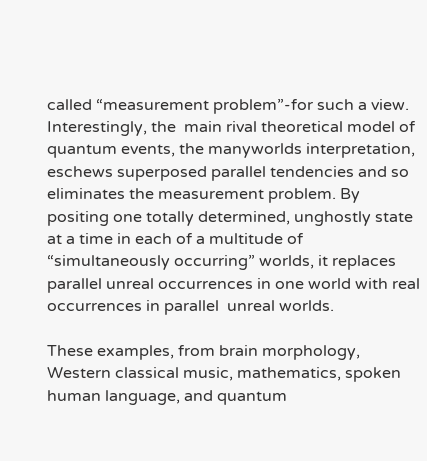called “measurement problem”-for such a view. Interestingly, the  main rival theoretical model of quantum events, the manyworlds interpretation, eschews superposed parallel tendencies and so eliminates the measurement problem. By positing one totally determined, unghostly state at a time in each of a multitude of “simultaneously occurring” worlds, it replaces parallel unreal occurrences in one world with real occurrences in parallel  unreal worlds.

These examples, from brain morphology, Western classical music, mathematics, spoken human language, and quantum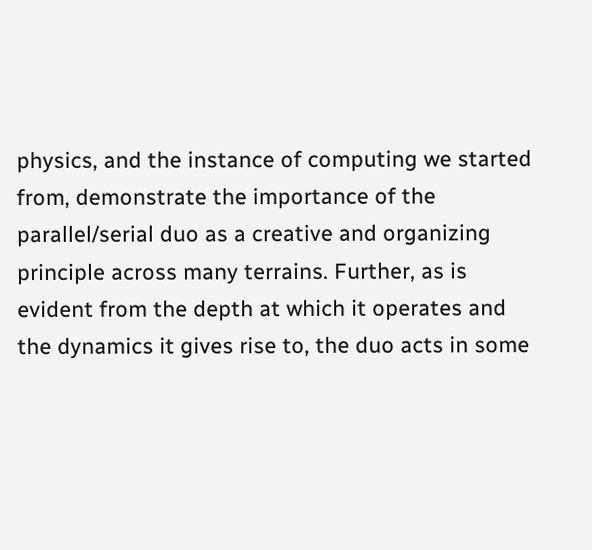physics, and the instance of computing we started from, demonstrate the importance of the parallel/serial duo as a creative and organizing principle across many terrains. Further, as is evident from the depth at which it operates and the dynamics it gives rise to, the duo acts in some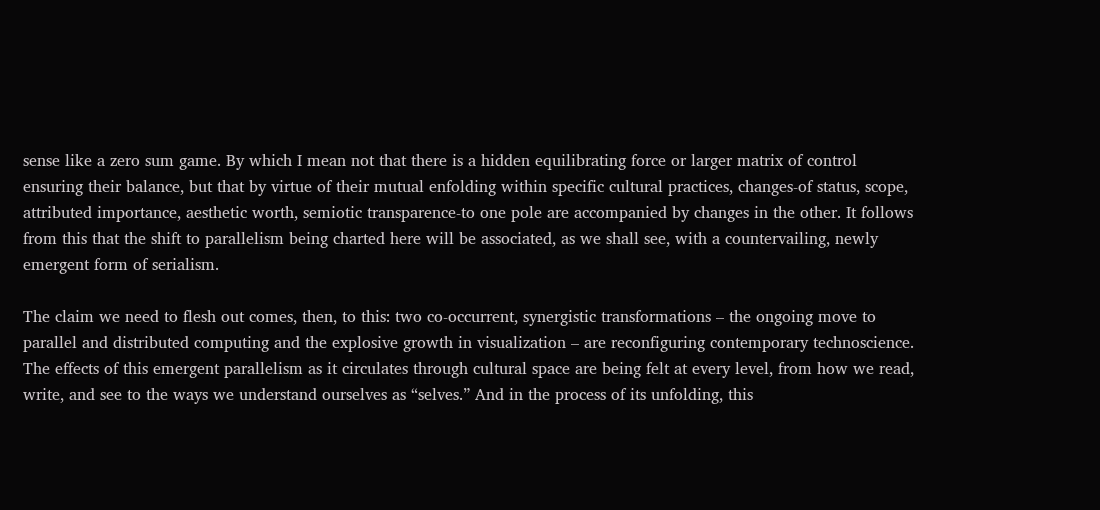sense like a zero sum game. By which I mean not that there is a hidden equilibrating force or larger matrix of control ensuring their balance, but that by virtue of their mutual enfolding within specific cultural practices, changes-of status, scope, attributed importance, aesthetic worth, semiotic transparence-to one pole are accompanied by changes in the other. It follows from this that the shift to parallelism being charted here will be associated, as we shall see, with a countervailing, newly emergent form of serialism.

The claim we need to flesh out comes, then, to this: two co-occurrent, synergistic transformations – the ongoing move to parallel and distributed computing and the explosive growth in visualization – are reconfiguring contemporary technoscience. The effects of this emergent parallelism as it circulates through cultural space are being felt at every level, from how we read, write, and see to the ways we understand ourselves as “selves.” And in the process of its unfolding, this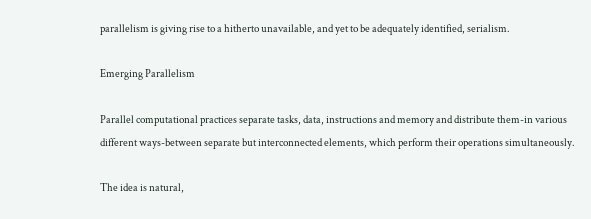parallelism is giving rise to a hitherto unavailable, and yet to be adequately identified, serialism.

Emerging Parallelism

Parallel computational practices separate tasks, data, instructions and memory and distribute them-in various different ways-between separate but interconnected elements, which perform their operations simultaneously.

The idea is natural,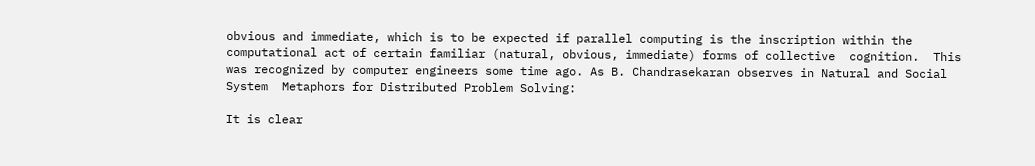obvious and immediate, which is to be expected if parallel computing is the inscription within the computational act of certain familiar (natural, obvious, immediate) forms of collective  cognition.  This was recognized by computer engineers some time ago. As B. Chandrasekaran observes in Natural and Social System  Metaphors for Distributed Problem Solving:

It is clear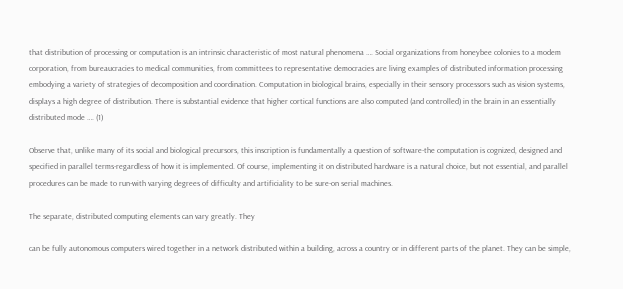that distribution of processing or computation is an intrinsic characteristic of most natural phenomena …. Social organizations from honeybee colonies to a modem corporation, from bureaucracies to medical communities, from committees to representative democracies are living examples of distributed information processing embodying a variety of strategies of decomposition and coordination. Computation in biological brains, especially in their sensory processors such as vision systems, displays a high degree of distribution. There is substantial evidence that higher cortical functions are also computed (and controlled) in the brain in an essentially distributed mode …. (1)

Observe that, unlike many of its social and biological precursors, this inscription is fundamentally a question of software-the computation is cognized, designed and specified in parallel terms-regardless of how it is implemented. Of course, implementing it on distributed hardware is a natural choice, but not essential, and parallel procedures can be made to run-with varying degrees of difficulty and artificiality to be sure-on serial machines.

The separate, distributed computing elements can vary greatly. They

can be fully autonomous computers wired together in a network distributed within a building, across a country or in different parts of the planet. They can be simple,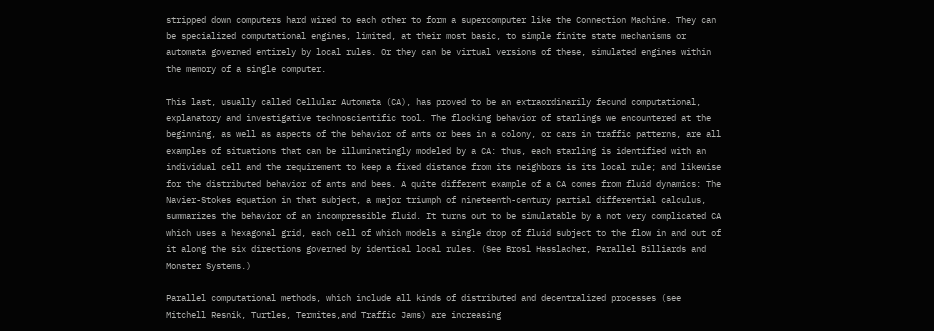stripped down computers hard wired to each other to form a supercomputer like the Connection Machine. They can be specialized computational engines, limited, at their most basic, to simple finite state mechanisms or automata governed entirely by local rules. Or they can be virtual versions of these, simulated engines within the memory of a single computer.

This last, usually called Cellular Automata (CA), has proved to be an extraordinarily fecund computational, explanatory and investigative technoscientific tool. The flocking behavior of starlings we encountered at the beginning, as well as aspects of the behavior of ants or bees in a colony, or cars in traffic patterns, are all examples of situations that can be illuminatingly modeled by a CA: thus, each starling is identified with an individual cell and the requirement to keep a fixed distance from its neighbors is its local rule; and likewise for the distributed behavior of ants and bees. A quite different example of a CA comes from fluid dynamics: The Navier-Stokes equation in that subject, a major triumph of nineteenth-century partial differential calculus, summarizes the behavior of an incompressible fluid. It turns out to be simulatable by a not very complicated CA which uses a hexagonal grid, each cell of which models a single drop of fluid subject to the flow in and out of it along the six directions governed by identical local rules. (See Brosl Hasslacher, Parallel Billiards and Monster Systems.)

Parallel computational methods, which include all kinds of distributed and decentralized processes (see Mitchell Resnik, Turtles, Termites,and Traffic Jams) are increasing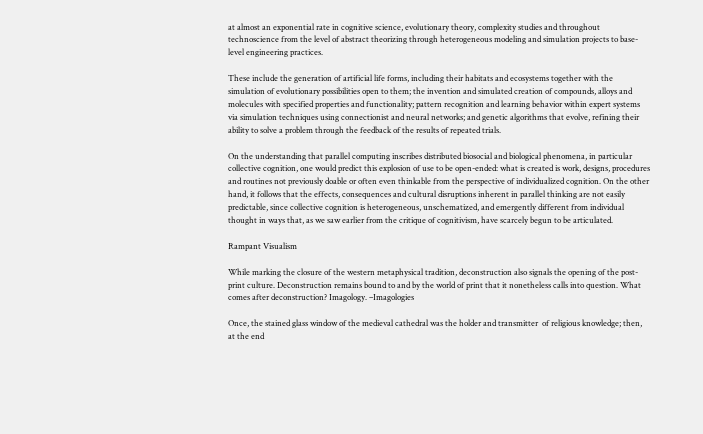at almost an exponential rate in cognitive science, evolutionary theory, complexity studies and throughout technoscience from the level of abstract theorizing through heterogeneous modeling and simulation projects to base-level engineering practices.

These include the generation of artificial life forms, including their habitats and ecosystems together with the simulation of evolutionary possibilities open to them; the invention and simulated creation of compounds, alloys and molecules with specified properties and functionality; pattern recognition and learning behavior within expert systems via simulation techniques using connectionist and neural networks; and genetic algorithms that evolve, refining their ability to solve a problem through the feedback of the results of repeated trials.

On the understanding that parallel computing inscribes distributed biosocial and biological phenomena, in particular collective cognition, one would predict this explosion of use to be open-ended: what is created is work, designs, procedures and routines not previously doable or often even thinkable from the perspective of individualized cognition. On the other hand, it follows that the effects, consequences and cultural disruptions inherent in parallel thinking are not easily predictable, since collective cognition is heterogeneous, unschematized, and emergently different from individual thought in ways that, as we saw earlier from the critique of cognitivism, have scarcely begun to be articulated.

Rampant Visualism

While marking the closure of the western metaphysical tradition, deconstruction also signals the opening of the post-print culture. Deconstruction remains bound to and by the world of print that it nonetheless calls into question. What comes after deconstruction? Imagology. –Imagologies

Once, the stained glass window of the medieval cathedral was the holder and transmitter  of religious knowledge; then, at the end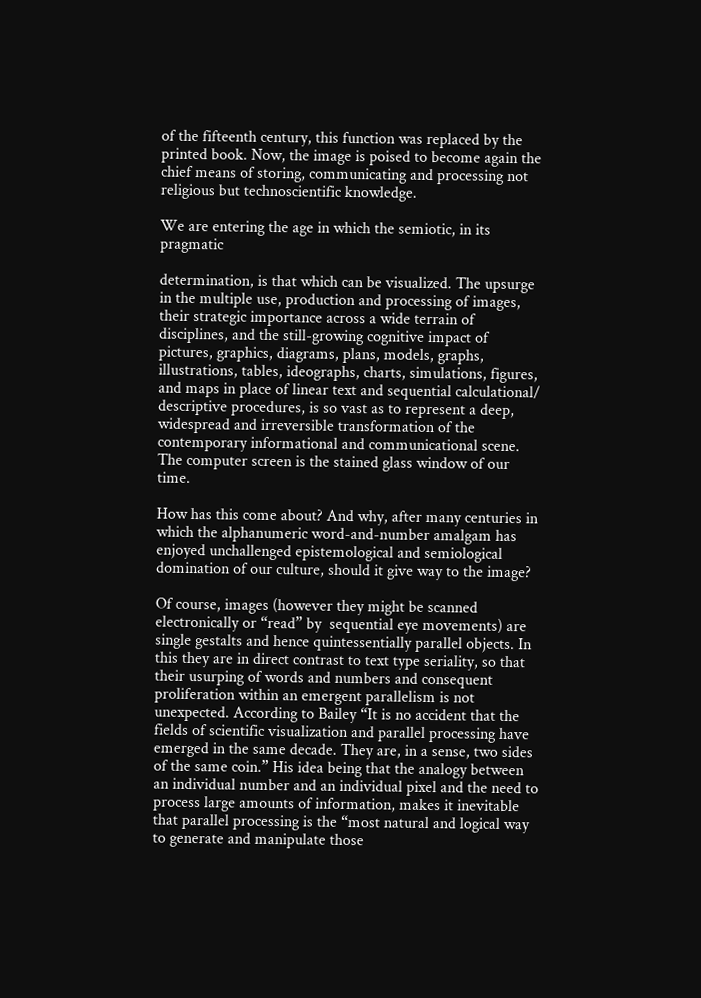of the fifteenth century, this function was replaced by the printed book. Now, the image is poised to become again the chief means of storing, communicating and processing not religious but technoscientific knowledge.

We are entering the age in which the semiotic, in its pragmatic

determination, is that which can be visualized. The upsurge in the multiple use, production and processing of images, their strategic importance across a wide terrain of disciplines, and the still-growing cognitive impact of pictures, graphics, diagrams, plans, models, graphs, illustrations, tables, ideographs, charts, simulations, figures, and maps in place of linear text and sequential calculational/ descriptive procedures, is so vast as to represent a deep, widespread and irreversible transformation of the contemporary informational and communicational scene. The computer screen is the stained glass window of our time.

How has this come about? And why, after many centuries in which the alphanumeric word-and-number amalgam has enjoyed unchallenged epistemological and semiological domination of our culture, should it give way to the image?

Of course, images (however they might be scanned electronically or “read” by  sequential eye movements) are single gestalts and hence quintessentially parallel objects. In this they are in direct contrast to text type seriality, so that their usurping of words and numbers and consequent proliferation within an emergent parallelism is not unexpected. According to Bailey “It is no accident that the fields of scientific visualization and parallel processing have emerged in the same decade. They are, in a sense, two sides of the same coin.” His idea being that the analogy between an individual number and an individual pixel and the need to process large amounts of information, makes it inevitable that parallel processing is the “most natural and logical way to generate and manipulate those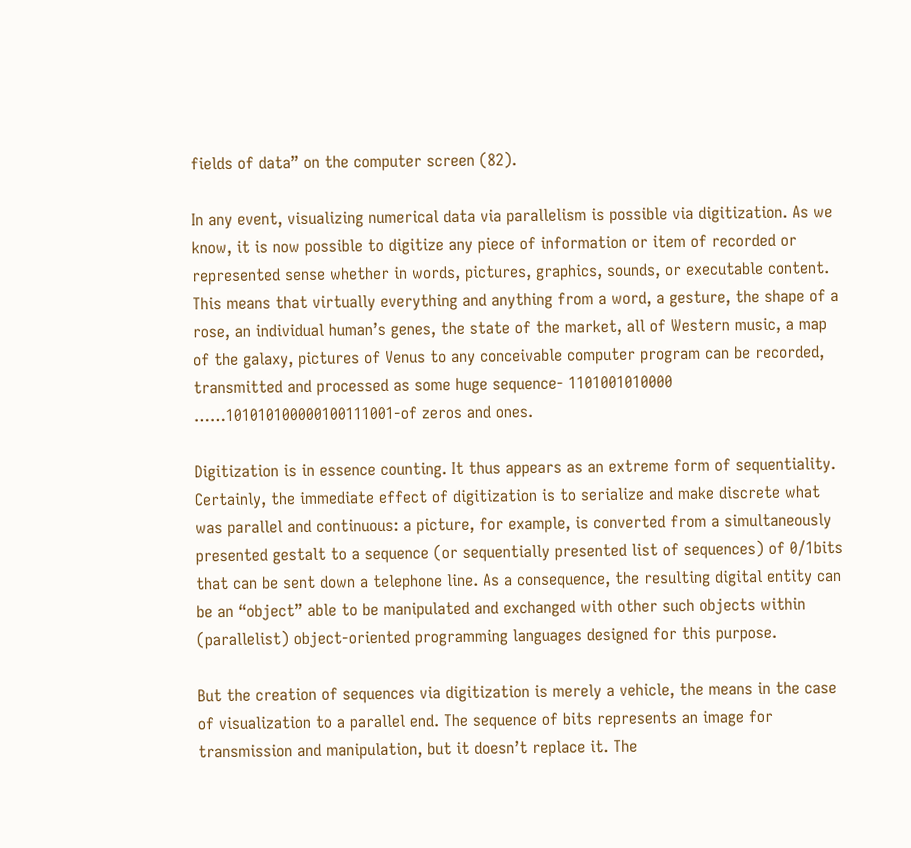fields of data” on the computer screen (82).

In any event, visualizing numerical data via parallelism is possible via digitization. As we know, it is now possible to digitize any piece of information or item of recorded or represented sense whether in words, pictures, graphics, sounds, or executable content. This means that virtually everything and anything from a word, a gesture, the shape of a rose, an individual human’s genes, the state of the market, all of Western music, a map of the galaxy, pictures of Venus to any conceivable computer program can be recorded, transmitted and processed as some huge sequence- 1101001010000 ……101010100000100111001-of zeros and ones.

Digitization is in essence counting. It thus appears as an extreme form of sequentiality. Certainly, the immediate effect of digitization is to serialize and make discrete what was parallel and continuous: a picture, for example, is converted from a simultaneously presented gestalt to a sequence (or sequentially presented list of sequences) of 0/1bits that can be sent down a telephone line. As a consequence, the resulting digital entity can be an “object” able to be manipulated and exchanged with other such objects within (parallelist) object-oriented programming languages designed for this purpose.

But the creation of sequences via digitization is merely a vehicle, the means in the case of visualization to a parallel end. The sequence of bits represents an image for transmission and manipulation, but it doesn’t replace it. The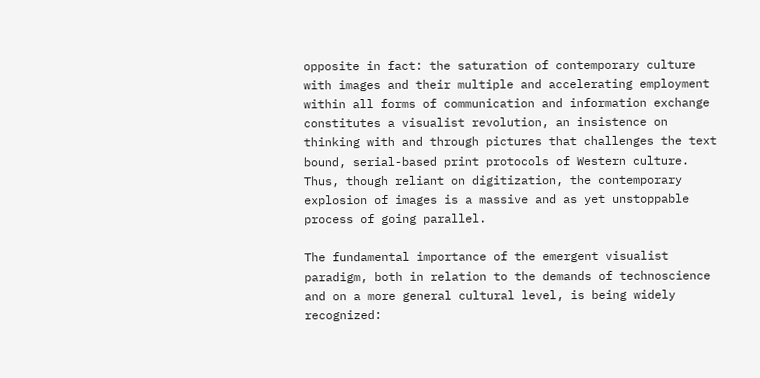opposite in fact: the saturation of contemporary culture with images and their multiple and accelerating employment within all forms of communication and information exchange constitutes a visualist revolution, an insistence on thinking with and through pictures that challenges the text bound, serial-based print protocols of Western culture. Thus, though reliant on digitization, the contemporary explosion of images is a massive and as yet unstoppable process of going parallel.

The fundamental importance of the emergent visualist paradigm, both in relation to the demands of technoscience and on a more general cultural level, is being widely recognized: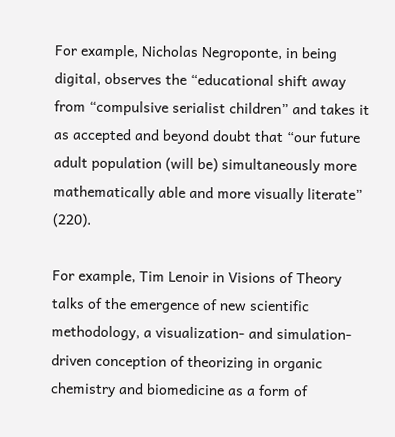For example, Nicholas Negroponte, in being digital, observes the “educational shift away from “compulsive serialist children” and takes it as accepted and beyond doubt that “our future adult population (will be) simultaneously more mathematically able and more visually literate” (220).

For example, Tim Lenoir in Visions of Theory talks of the emergence of new scientific methodology, a visualization- and simulation-driven conception of theorizing in organic chemistry and biomedicine as a form of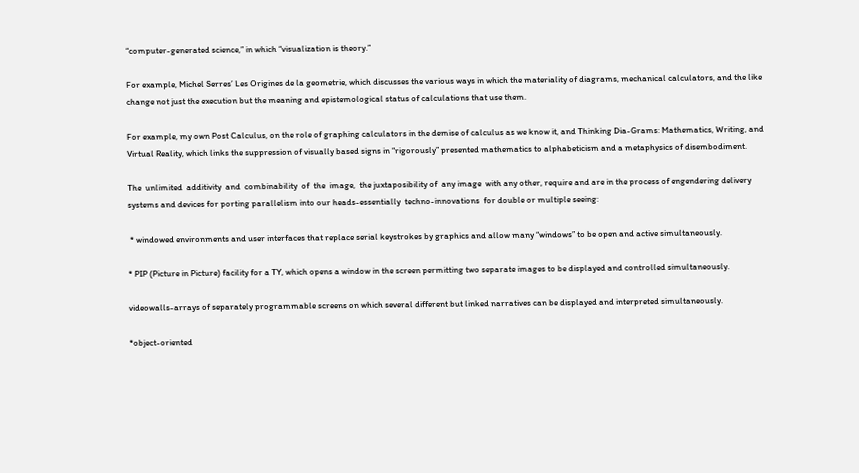“computer-generated science,” in which “visualization is theory.”

For example, Michel Serres’ Les Origines de la geometrie, which discusses the various ways in which the materiality of diagrams, mechanical calculators, and the like change not just the execution but the meaning and epistemological status of calculations that use them.

For example, my own Post Calculus, on the role of graphing calculators in the demise of calculus as we know it, and Thinking Dia-Grams: Mathematics, Writing, and Virtual Reality, which links the suppression of visually based signs in “rigorously” presented mathematics to alphabeticism and a metaphysics of disembodiment.

The  unlimited  additivity  and  combinability  of  the  image,  the juxtaposibility of  any image  with any other, require and are in the process of engendering delivery systems and devices for porting parallelism into our heads-essentially  techno-innovations  for double or multiple seeing:

 * windowed environments and user interfaces that replace serial keystrokes by graphics and allow many “windows” to be open and active simultaneously.

* PIP (Picture in Picture) facility for a TY, which opens a window in the screen permitting two separate images to be displayed and controlled simultaneously.

videowalls-arrays of separately programmable screens on which several different but linked narratives can be displayed and interpreted simultaneously.

*object-oriented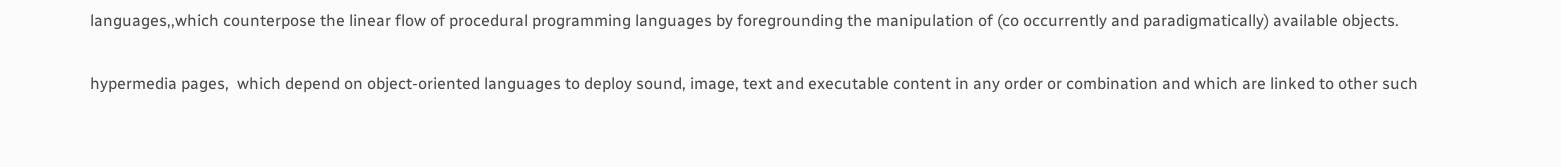languages,,which counterpose the linear flow of procedural programming languages by foregrounding the manipulation of (co occurrently and paradigmatically) available objects.

hypermedia pages,  which depend on object-oriented languages to deploy sound, image, text and executable content in any order or combination and which are linked to other such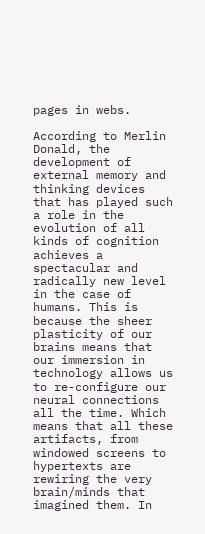pages in webs.

According to Merlin Donald, the development of external memory and thinking devices that has played such a role in the evolution of all kinds of cognition achieves a spectacular and radically new level in the case of humans. This is because the sheer plasticity of our brains means that our immersion in technology allows us to re-configure our neural connections all the time. Which means that all these artifacts, from windowed screens to hypertexts are rewiring the very brain/minds that imagined them. In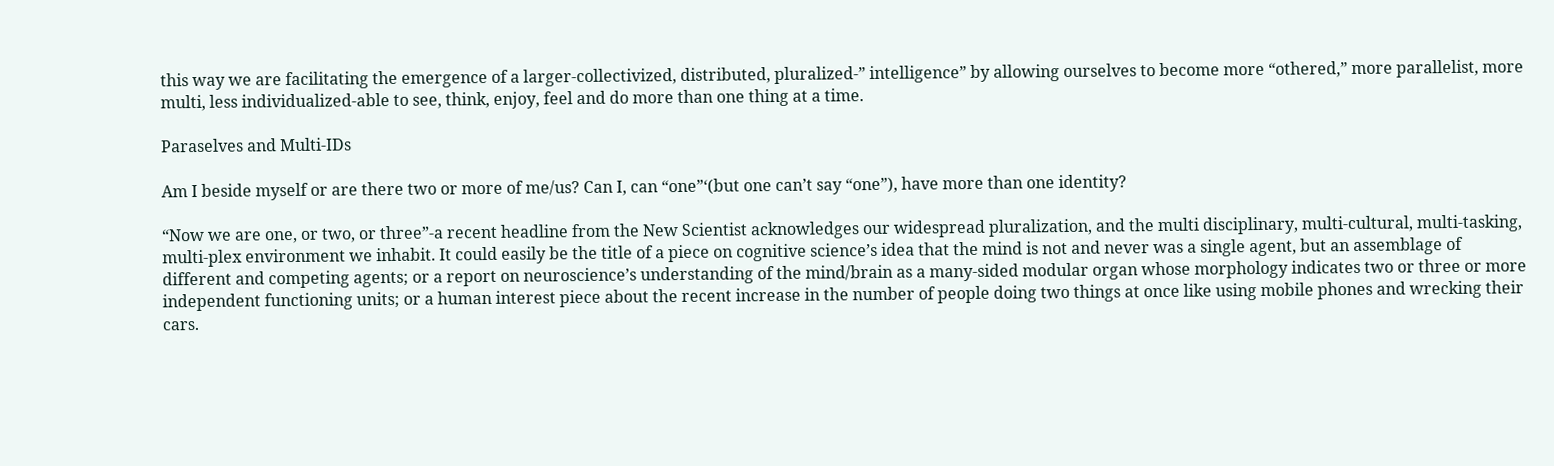this way we are facilitating the emergence of a larger-collectivized, distributed, pluralized-” intelligence” by allowing ourselves to become more “othered,” more parallelist, more multi, less individualized-able to see, think, enjoy, feel and do more than one thing at a time.

Paraselves and Multi-IDs

Am I beside myself or are there two or more of me/us? Can I, can “one”‘(but one can’t say “one”), have more than one identity?

“Now we are one, or two, or three”-a recent headline from the New Scientist acknowledges our widespread pluralization, and the multi disciplinary, multi-cultural, multi-tasking, multi-plex environment we inhabit. It could easily be the title of a piece on cognitive science’s idea that the mind is not and never was a single agent, but an assemblage of different and competing agents; or a report on neuroscience’s understanding of the mind/brain as a many-sided modular organ whose morphology indicates two or three or more independent functioning units; or a human interest piece about the recent increase in the number of people doing two things at once like using mobile phones and wrecking their cars.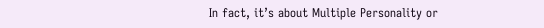In fact, it’s about Multiple Personality or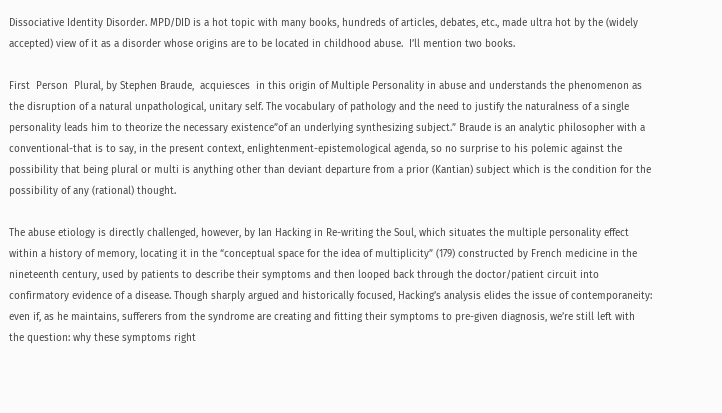Dissociative Identity Disorder. MPD/DID is a hot topic with many books, hundreds of articles, debates, etc., made ultra hot by the (widely accepted) view of it as a disorder whose origins are to be located in childhood abuse.  I’ll mention two books.

First  Person  Plural, by Stephen Braude,  acquiesces  in this origin of Multiple Personality in abuse and understands the phenomenon as the disruption of a natural unpathological, unitary self. The vocabulary of pathology and the need to justify the naturalness of a single personality leads him to theorize the necessary existence”of an underlying synthesizing subject.” Braude is an analytic philosopher with a conventional-that is to say, in the present context, enlightenment-epistemological agenda, so no surprise to his polemic against the possibility that being plural or multi is anything other than deviant departure from a prior (Kantian) subject which is the condition for the possibility of any (rational) thought.

The abuse etiology is directly challenged, however, by Ian Hacking in Re-writing the Soul, which situates the multiple personality effect within a history of memory, locating it in the “conceptual space for the idea of multiplicity” (179) constructed by French medicine in the nineteenth century, used by patients to describe their symptoms and then looped back through the doctor/patient circuit into confirmatory evidence of a disease. Though sharply argued and historically focused, Hacking’s analysis elides the issue of contemporaneity: even if, as he maintains, sufferers from the syndrome are creating and fitting their symptoms to pre-given diagnosis, we’re still left with the question: why these symptoms right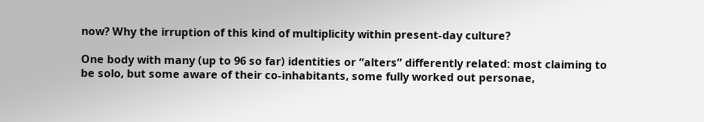now? Why the irruption of this kind of multiplicity within present-day culture?

One body with many (up to 96 so far) identities or “alters” differently related: most claiming to be solo, but some aware of their co-inhabitants, some fully worked out personae,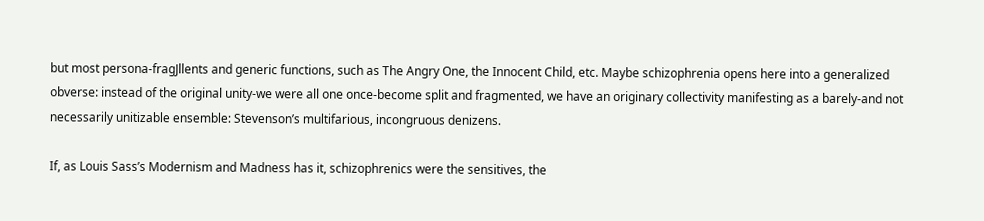but most persona-fragJllents and generic functions, such as The Angry One, the Innocent Child, etc. Maybe schizophrenia opens here into a generalized obverse: instead of the original unity-we were all one once-become split and fragmented, we have an originary collectivity manifesting as a barely-and not necessarily unitizable ensemble: Stevenson’s multifarious, incongruous denizens.

If, as Louis Sass’s Modernism and Madness has it, schizophrenics were the sensitives, the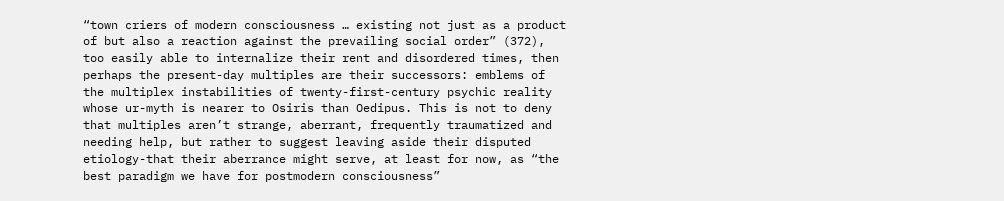“town criers of modern consciousness … existing not just as a product of but also a reaction against the prevailing social order” (372), too easily able to internalize their rent and disordered times, then perhaps the present-day multiples are their successors: emblems of the multiplex instabilities of twenty-first-century psychic reality whose ur-myth is nearer to Osiris than Oedipus. This is not to deny that multiples aren’t strange, aberrant, frequently traumatized and needing help, but rather to suggest leaving aside their disputed etiology-that their aberrance might serve, at least for now, as “the best paradigm we have for postmodern consciousness”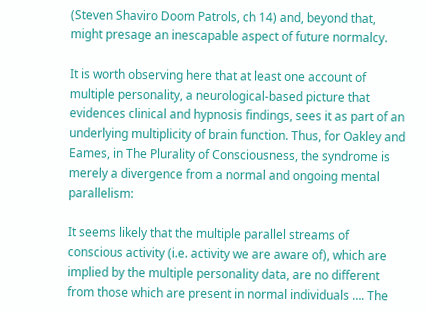(Steven Shaviro Doom Patrols, ch 14) and, beyond that, might presage an inescapable aspect of future normalcy.

It is worth observing here that at least one account of multiple personality, a neurological-based picture that evidences clinical and hypnosis findings, sees it as part of an underlying multiplicity of brain function. Thus, for Oakley and Eames, in The Plurality of Consciousness, the syndrome is merely a divergence from a normal and ongoing mental parallelism:

It seems likely that the multiple parallel streams of conscious activity (i.e. activity we are aware of), which are implied by the multiple personality data, are no different from those which are present in normal individuals …. The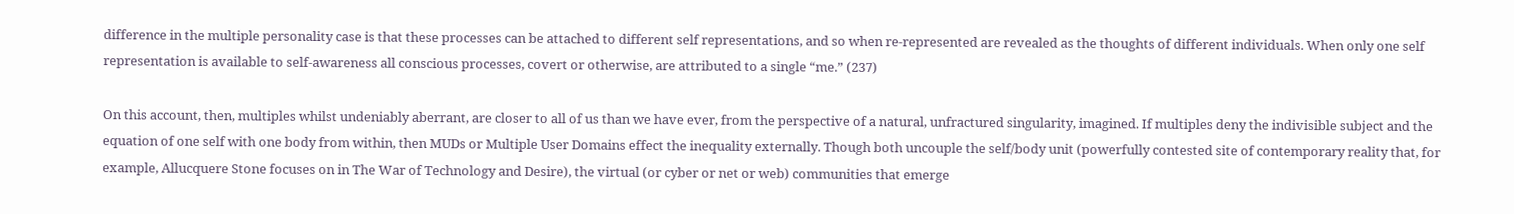difference in the multiple personality case is that these processes can be attached to different self representations, and so when re-represented are revealed as the thoughts of different individuals. When only one self representation is available to self-awareness all conscious processes, covert or otherwise, are attributed to a single “me.” (237)

On this account, then, multiples whilst undeniably aberrant, are closer to all of us than we have ever, from the perspective of a natural, unfractured singularity, imagined. If multiples deny the indivisible subject and the equation of one self with one body from within, then MUDs or Multiple User Domains effect the inequality externally. Though both uncouple the self/body unit (powerfully contested site of contemporary reality that, for example, Allucquere Stone focuses on in The War of Technology and Desire), the virtual (or cyber or net or web) communities that emerge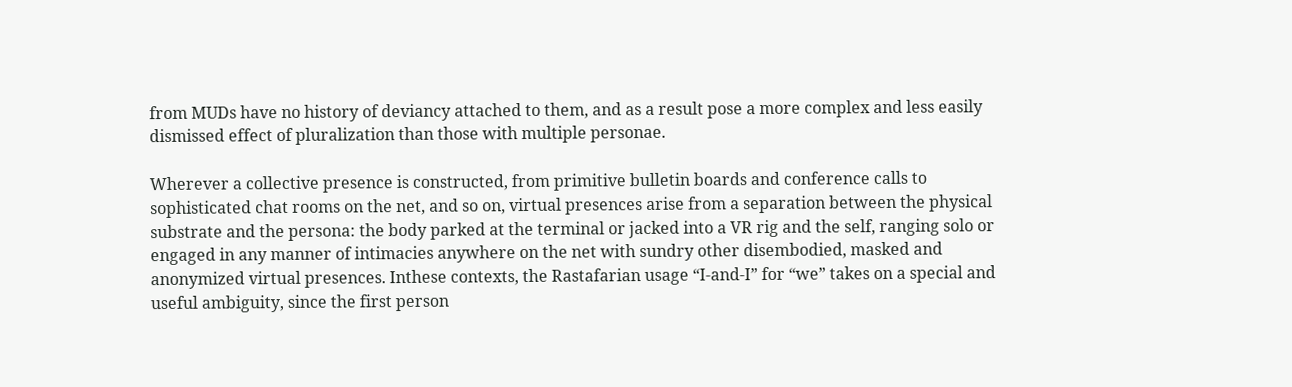from MUDs have no history of deviancy attached to them, and as a result pose a more complex and less easily dismissed effect of pluralization than those with multiple personae.

Wherever a collective presence is constructed, from primitive bulletin boards and conference calls to sophisticated chat rooms on the net, and so on, virtual presences arise from a separation between the physical substrate and the persona: the body parked at the terminal or jacked into a VR rig and the self, ranging solo or engaged in any manner of intimacies anywhere on the net with sundry other disembodied, masked and anonymized virtual presences. Inthese contexts, the Rastafarian usage “I-and-I” for “we” takes on a special and useful ambiguity, since the first person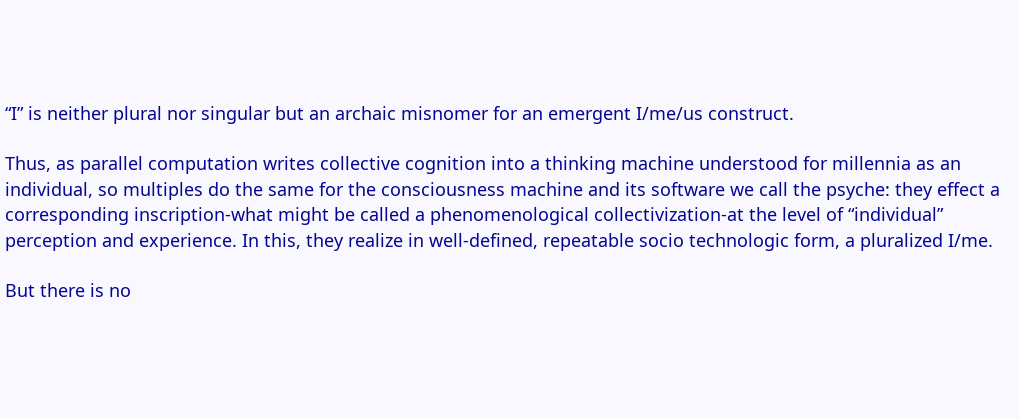“I” is neither plural nor singular but an archaic misnomer for an emergent I/me/us construct.

Thus, as parallel computation writes collective cognition into a thinking machine understood for millennia as an individual, so multiples do the same for the consciousness machine and its software we call the psyche: they effect a corresponding inscription-what might be called a phenomenological collectivization-at the level of “individual” perception and experience. In this, they realize in well-defined, repeatable socio technologic form, a pluralized I/me.

But there is no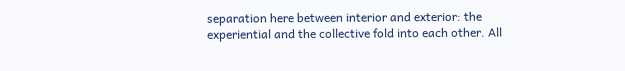separation here between interior and exterior: the experiential and the collective fold into each other. All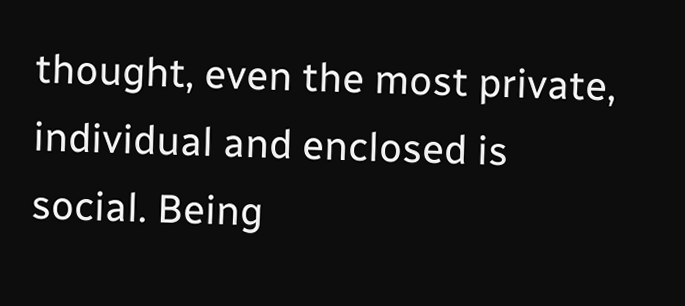thought, even the most private, individual and enclosed is social. Being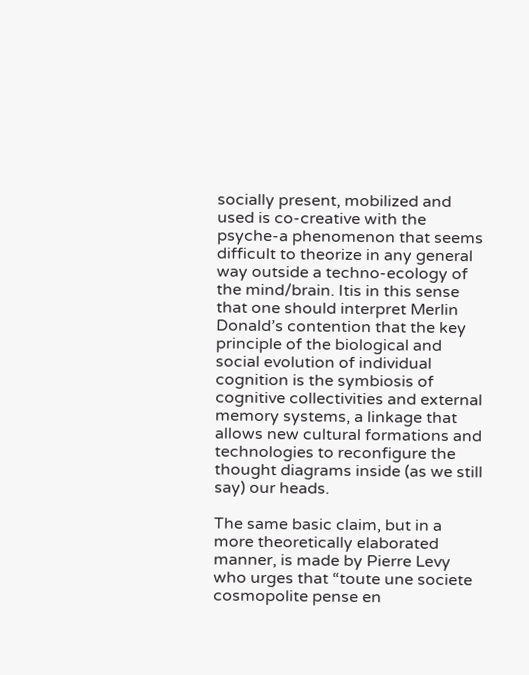socially present, mobilized and used is co-creative with the psyche-a phenomenon that seems difficult to theorize in any general way outside a techno-ecology of the mind/brain. Itis in this sense that one should interpret Merlin Donald’s contention that the key principle of the biological and social evolution of individual cognition is the symbiosis of cognitive collectivities and external memory systems, a linkage that allows new cultural formations and technologies to reconfigure the thought diagrams inside (as we still say) our heads.

The same basic claim, but in a more theoretically elaborated manner, is made by Pierre Levy who urges that “toute une societe cosmopolite pense en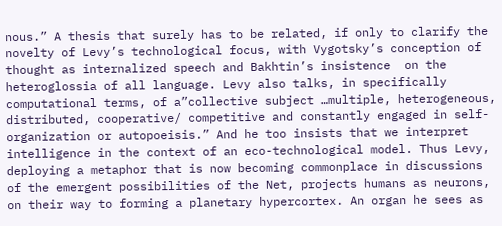nous.” A thesis that surely has to be related, if only to clarify the novelty of Levy’s technological focus, with Vygotsky’s conception of thought as internalized speech and Bakhtin’s insistence  on the heteroglossia of all language. Levy also talks, in specifically computational terms, of a”collective subject …multiple, heterogeneous, distributed, cooperative/ competitive and constantly engaged in self-organization or autopoeisis.” And he too insists that we interpret intelligence in the context of an eco-technological model. Thus Levy, deploying a metaphor that is now becoming commonplace in discussions of the emergent possibilities of the Net, projects humans as neurons, on their way to forming a planetary hypercortex. An organ he sees as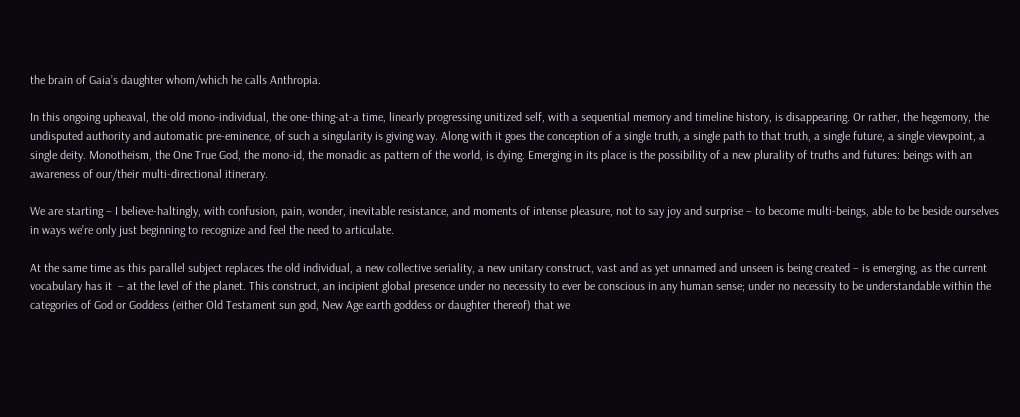the brain of Gaia’s daughter whom/which he calls Anthropia.

In this ongoing upheaval, the old mono-individual, the one-thing-at-a time, linearly progressing unitized self, with a sequential memory and timeline history, is disappearing. Or rather, the hegemony, the undisputed authority and automatic pre-eminence, of such a singularity is giving way. Along with it goes the conception of a single truth, a single path to that truth, a single future, a single viewpoint, a single deity. Monotheism, the One True God, the mono-id, the monadic as pattern of the world, is dying. Emerging in its place is the possibility of a new plurality of truths and futures: beings with an awareness of our/their multi-directional itinerary.

We are starting – I believe-haltingly, with confusion, pain, wonder, inevitable resistance, and moments of intense pleasure, not to say joy and surprise – to become multi-beings, able to be beside ourselves in ways we’re only just beginning to recognize and feel the need to articulate.

At the same time as this parallel subject replaces the old individual, a new collective seriality, a new unitary construct, vast and as yet unnamed and unseen is being created – is emerging, as the current vocabulary has it  – at the level of the planet. This construct, an incipient global presence under no necessity to ever be conscious in any human sense; under no necessity to be understandable within the categories of God or Goddess (either Old Testament sun god, New Age earth goddess or daughter thereof) that we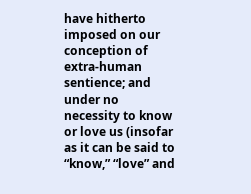have hitherto imposed on our conception of extra-human sentience; and under no necessity to know or love us (insofar as it can be said to “know,” “love” and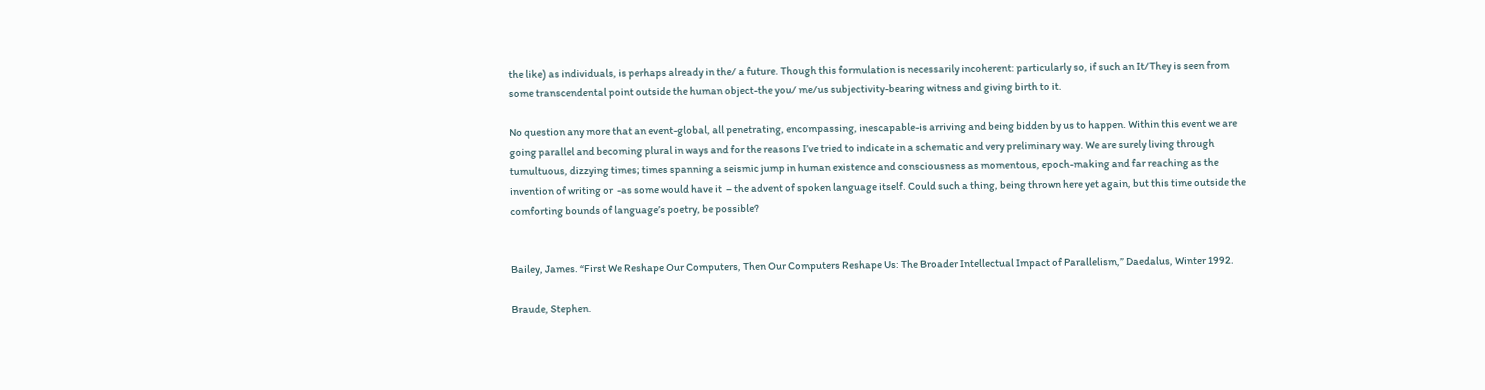the like) as individuals, is perhaps already in the/ a future. Though this formulation is necessarily incoherent: particularly so, if such an It/They is seen from some transcendental point outside the human object-the you/ me/us subjectivity-bearing witness and giving birth to it.

No question any more that an event-global, all penetrating, encompassing, inescapable-is arriving and being bidden by us to happen. Within this event we are going parallel and becoming plural in ways and for the reasons I’ve tried to indicate in a schematic and very preliminary way. We are surely living through tumultuous, dizzying times; times spanning a seismic jump in human existence and consciousness as momentous, epoch-making and far reaching as the invention of writing or  -as some would have it  – the advent of spoken language itself. Could such a thing, being thrown here yet again, but this time outside the  comforting bounds of language’s poetry, be possible?


Bailey, James. “First We Reshape Our Computers, Then Our Computers Reshape Us: The Broader Intellectual Impact of Parallelism,” Daedalus, Winter 1992.

Braude, Stephen.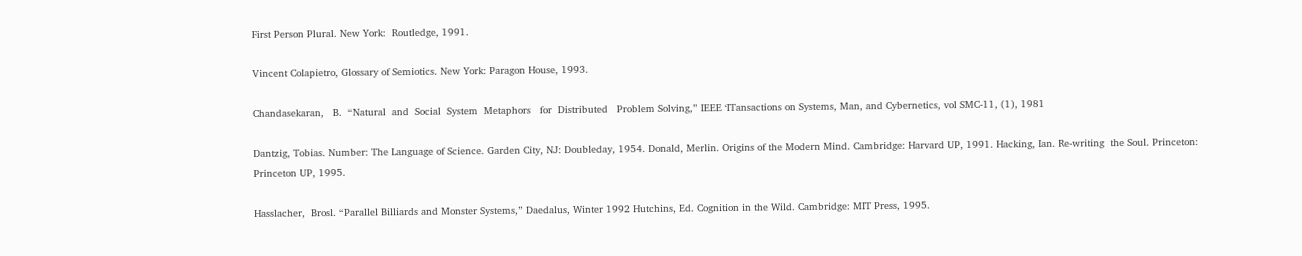First Person Plural. New York:  Routledge, 1991.

Vincent Colapietro, Glossary of Semiotics. New York: Paragon House, 1993.

Chandasekaran,   B.  “Natural  and  Social  System  Metaphors   for  Distributed   Problem Solving,” IEEE ‘ITansactions on Systems, Man, and Cybernetics, vol SMC-11, (1), 1981

Dantzig, Tobias. Number: The Language of Science. Garden City, NJ: Doubleday, 1954. Donald, Merlin. Origins of the Modern Mind. Cambridge: Harvard UP, 1991. Hacking, Ian. Re-writing  the Soul. Princeton: Princeton UP, 1995.

Hasslacher,  Brosl. “Parallel Billiards and Monster Systems,” Daedalus, Winter 1992 Hutchins, Ed. Cognition in the Wild. Cambridge: MIT Press, 1995.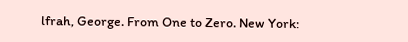lfrah, George. From One to Zero. New York: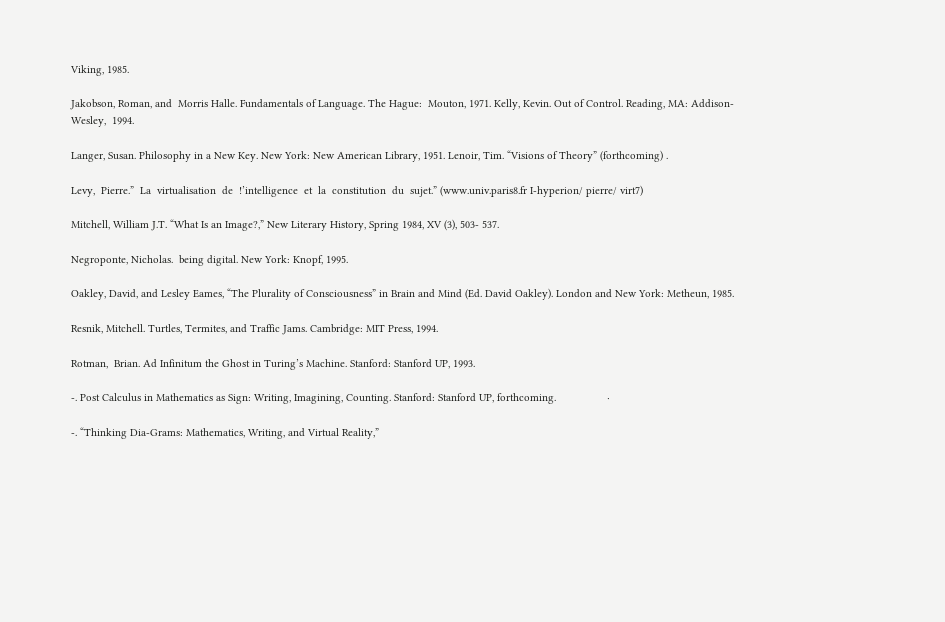Viking, 1985.

Jakobson, Roman, and  Morris Halle. Fundamentals of Language. The Hague:  Mouton, 1971. Kelly, Kevin. Out of Control. Reading, MA: Addison-Wesley,  1994.

Langer, Susan. Philosophy in a New Key. New York: New American Library, 1951. Lenoir, Tim. “Visions of Theory” (forthcoming) .

Levy,  Pierre.”  La  virtualisation  de  !’intelligence  et  la  constitution  du  sujet.” (www.univ.paris8.fr I-hyperion/ pierre/ virt7)

Mitchell, William J.T. “What Is an Image?,” New Literary History, Spring 1984, XV (3), 503- 537.

Negroponte, Nicholas.  being digital. New York: Knopf, 1995.

Oakley, David, and Lesley Eames, “The Plurality of Consciousness” in Brain and Mind (Ed. David Oakley). London and New York: Metheun, 1985.

Resnik, Mitchell. Turtles, Termites, and Traffic Jams. Cambridge: MIT Press, 1994.

Rotman,  Brian. Ad Infinitum the Ghost in Turing’s Machine. Stanford: Stanford UP, 1993.

-. Post Calculus in Mathematics as Sign: Writing, Imagining, Counting. Stanford: Stanford UP, forthcoming.                 ·

-. “Thinking Dia-Grams: Mathematics, Writing, and Virtual Reality,”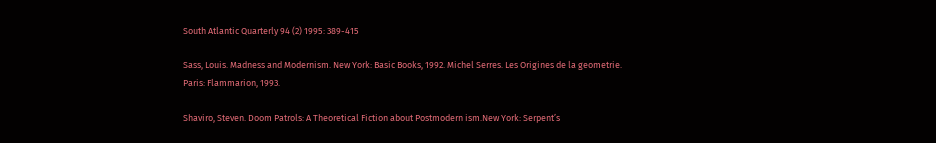South Atlantic Quarterly 94 (2) 1995: 389-415

Sass, Louis. Madness and Modernism. New York: Basic Books, 1992. Michel Serres. Les Origines de la geometrie. Paris: Flammarion, 1993.

Shaviro, Steven. Doom Patrols: A Theoretical Fiction about Postmodern ism.New York: Serpent’s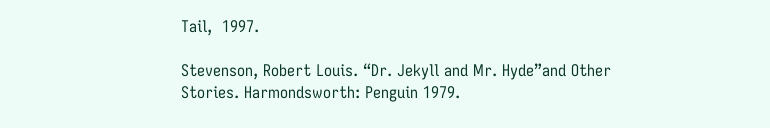Tail,  1997.

Stevenson, Robert Louis. “Dr. Jekyll and Mr. Hyde”and Other Stories. Harmondsworth: Penguin 1979.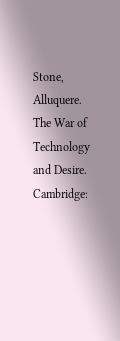Stone, Alluquere. The War of Technology and Desire. Cambridge: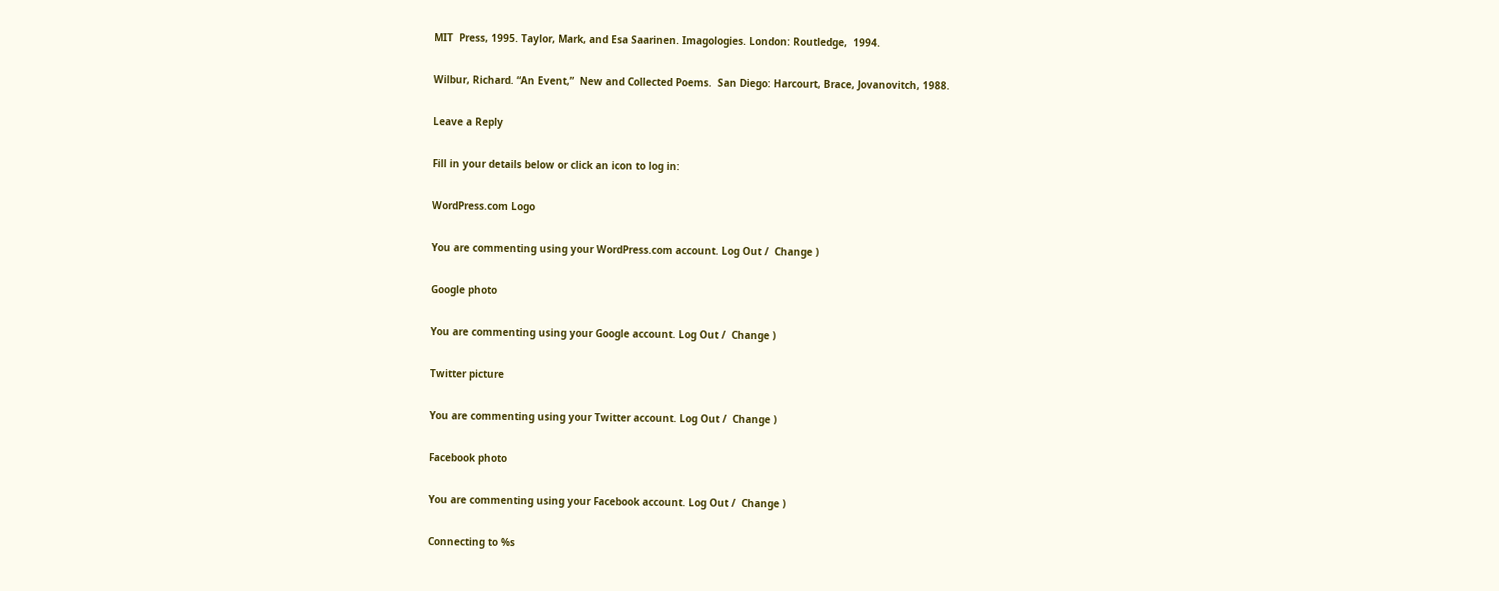MIT  Press, 1995. Taylor, Mark, and Esa Saarinen. Imagologies. London: Routledge,  1994.

Wilbur, Richard. “An Event,”  New and Collected Poems.  San Diego: Harcourt, Brace, Jovanovitch, 1988.

Leave a Reply

Fill in your details below or click an icon to log in:

WordPress.com Logo

You are commenting using your WordPress.com account. Log Out /  Change )

Google photo

You are commenting using your Google account. Log Out /  Change )

Twitter picture

You are commenting using your Twitter account. Log Out /  Change )

Facebook photo

You are commenting using your Facebook account. Log Out /  Change )

Connecting to %s